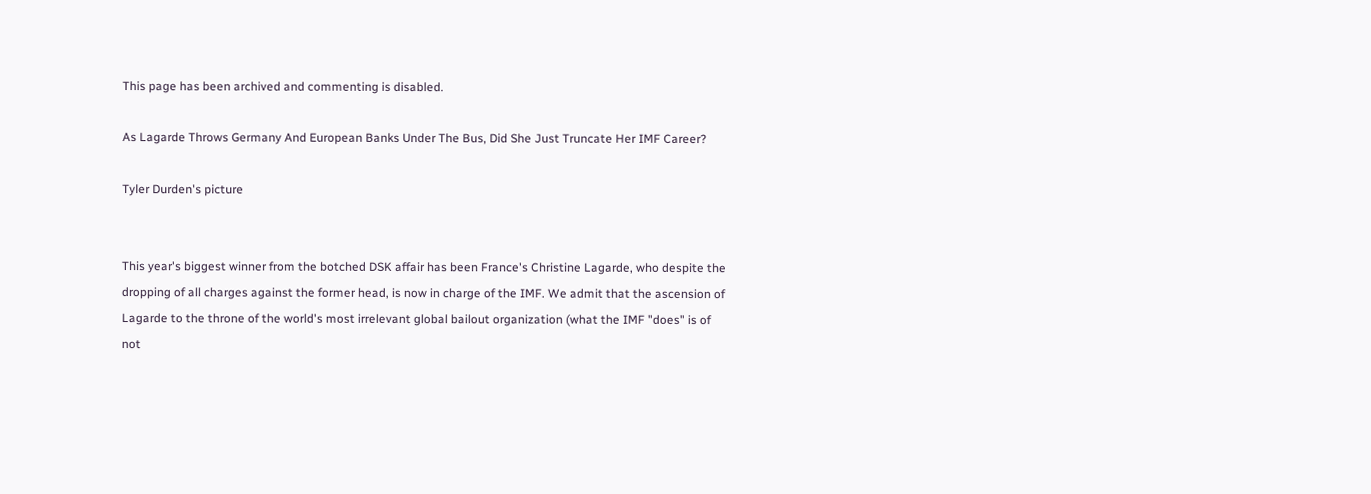This page has been archived and commenting is disabled.

As Lagarde Throws Germany And European Banks Under The Bus, Did She Just Truncate Her IMF Career?

Tyler Durden's picture


This year's biggest winner from the botched DSK affair has been France's Christine Lagarde, who despite the dropping of all charges against the former head, is now in charge of the IMF. We admit that the ascension of Lagarde to the throne of the world's most irrelevant global bailout organization (what the IMF "does" is of not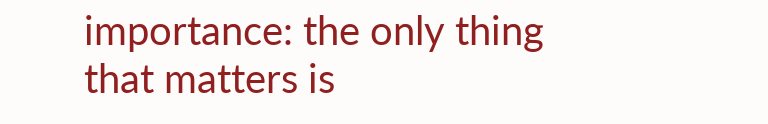importance: the only thing that matters is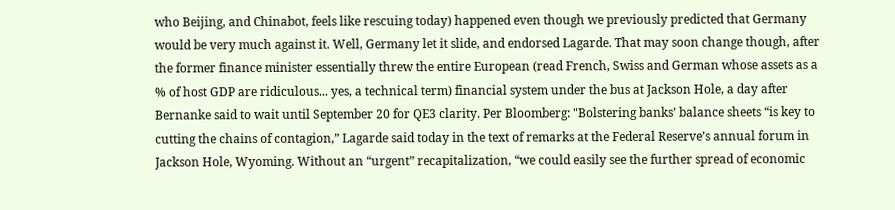who Beijing, and Chinabot, feels like rescuing today) happened even though we previously predicted that Germany would be very much against it. Well, Germany let it slide, and endorsed Lagarde. That may soon change though, after the former finance minister essentially threw the entire European (read French, Swiss and German whose assets as a % of host GDP are ridiculous... yes, a technical term) financial system under the bus at Jackson Hole, a day after Bernanke said to wait until September 20 for QE3 clarity. Per Bloomberg: "Bolstering banks’ balance sheets “is key to cutting the chains of contagion,” Lagarde said today in the text of remarks at the Federal Reserve’s annual forum in Jackson Hole, Wyoming. Without an “urgent” recapitalization, “we could easily see the further spread of economic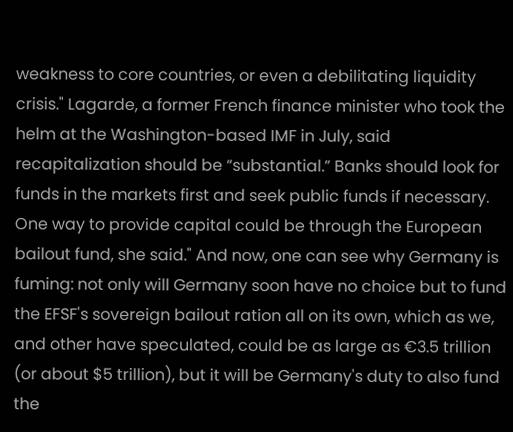weakness to core countries, or even a debilitating liquidity crisis." Lagarde, a former French finance minister who took the helm at the Washington-based IMF in July, said recapitalization should be “substantial.” Banks should look for funds in the markets first and seek public funds if necessary. One way to provide capital could be through the European bailout fund, she said." And now, one can see why Germany is fuming: not only will Germany soon have no choice but to fund the EFSF's sovereign bailout ration all on its own, which as we, and other have speculated, could be as large as €3.5 trillion (or about $5 trillion), but it will be Germany's duty to also fund the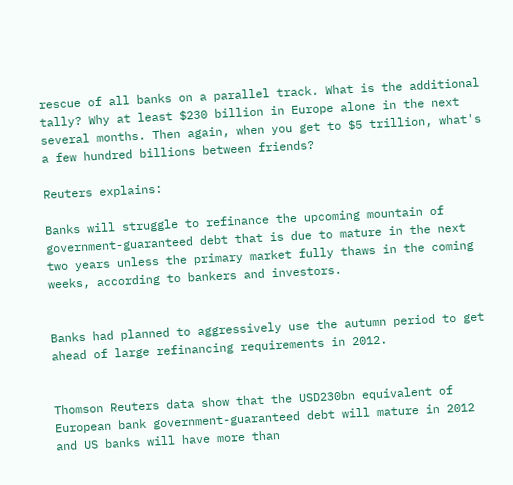rescue of all banks on a parallel track. What is the additional tally? Why at least $230 billion in Europe alone in the next several months. Then again, when you get to $5 trillion, what's a few hundred billions between friends?

Reuters explains:

Banks will struggle to refinance the upcoming mountain of government-guaranteed debt that is due to mature in the next two years unless the primary market fully thaws in the coming weeks, according to bankers and investors.


Banks had planned to aggressively use the autumn period to get ahead of large refinancing requirements in 2012.


Thomson Reuters data show that the USD230bn equivalent of European bank government-guaranteed debt will mature in 2012 and US banks will have more than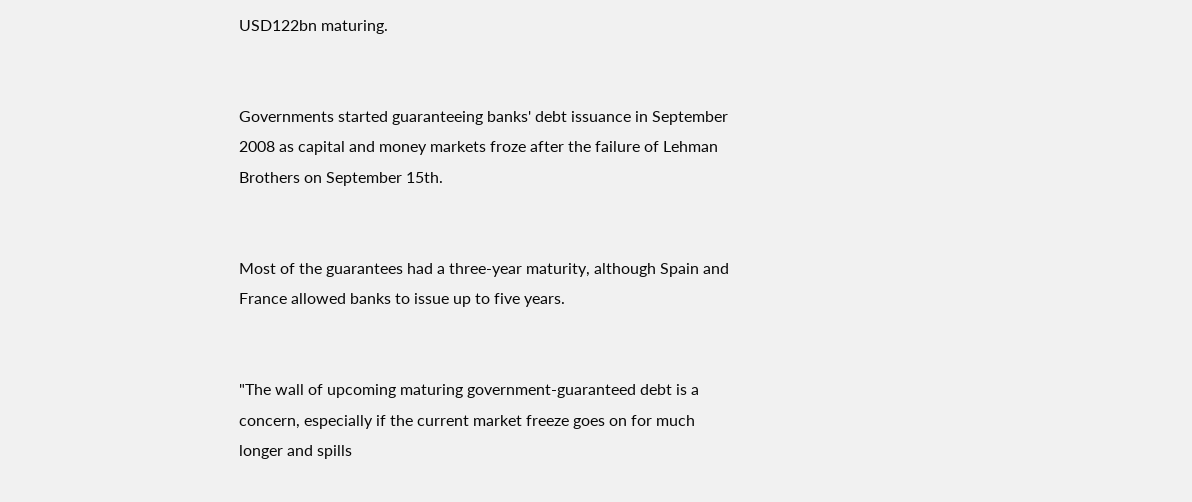USD122bn maturing.


Governments started guaranteeing banks' debt issuance in September 2008 as capital and money markets froze after the failure of Lehman Brothers on September 15th.


Most of the guarantees had a three-year maturity, although Spain and France allowed banks to issue up to five years.


"The wall of upcoming maturing government-guaranteed debt is a concern, especially if the current market freeze goes on for much longer and spills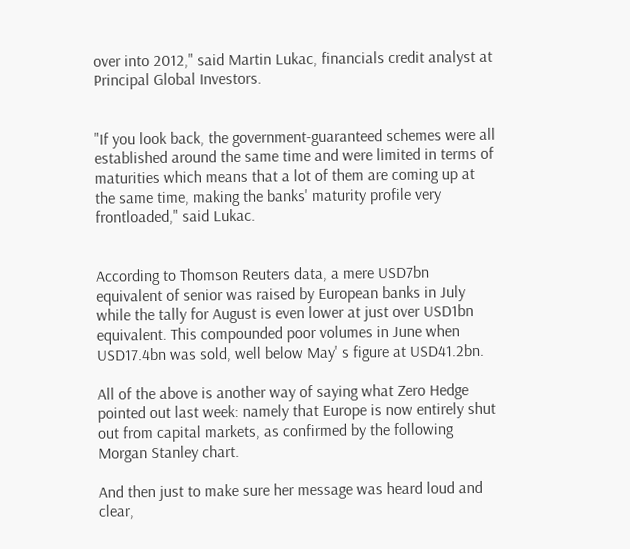over into 2012," said Martin Lukac, financials credit analyst at Principal Global Investors.


"If you look back, the government-guaranteed schemes were all established around the same time and were limited in terms of maturities which means that a lot of them are coming up at the same time, making the banks' maturity profile very frontloaded," said Lukac.


According to Thomson Reuters data, a mere USD7bn equivalent of senior was raised by European banks in July while the tally for August is even lower at just over USD1bn equivalent. This compounded poor volumes in June when USD17.4bn was sold, well below May' s figure at USD41.2bn.

All of the above is another way of saying what Zero Hedge pointed out last week: namely that Europe is now entirely shut out from capital markets, as confirmed by the following Morgan Stanley chart.

And then just to make sure her message was heard loud and clear,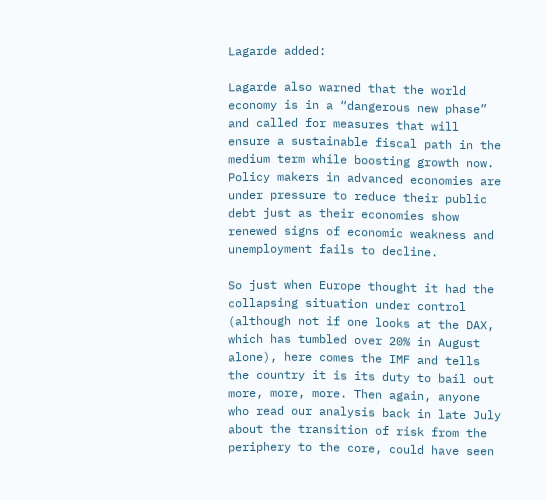Lagarde added:

Lagarde also warned that the world economy is in a “dangerous new phase” and called for measures that will ensure a sustainable fiscal path in the medium term while boosting growth now. Policy makers in advanced economies are under pressure to reduce their public debt just as their economies show renewed signs of economic weakness and unemployment fails to decline.

So just when Europe thought it had the collapsing situation under control (although not if one looks at the DAX, which has tumbled over 20% in August alone), here comes the IMF and tells the country it is its duty to bail out more, more, more. Then again, anyone who read our analysis back in late July about the transition of risk from the periphery to the core, could have seen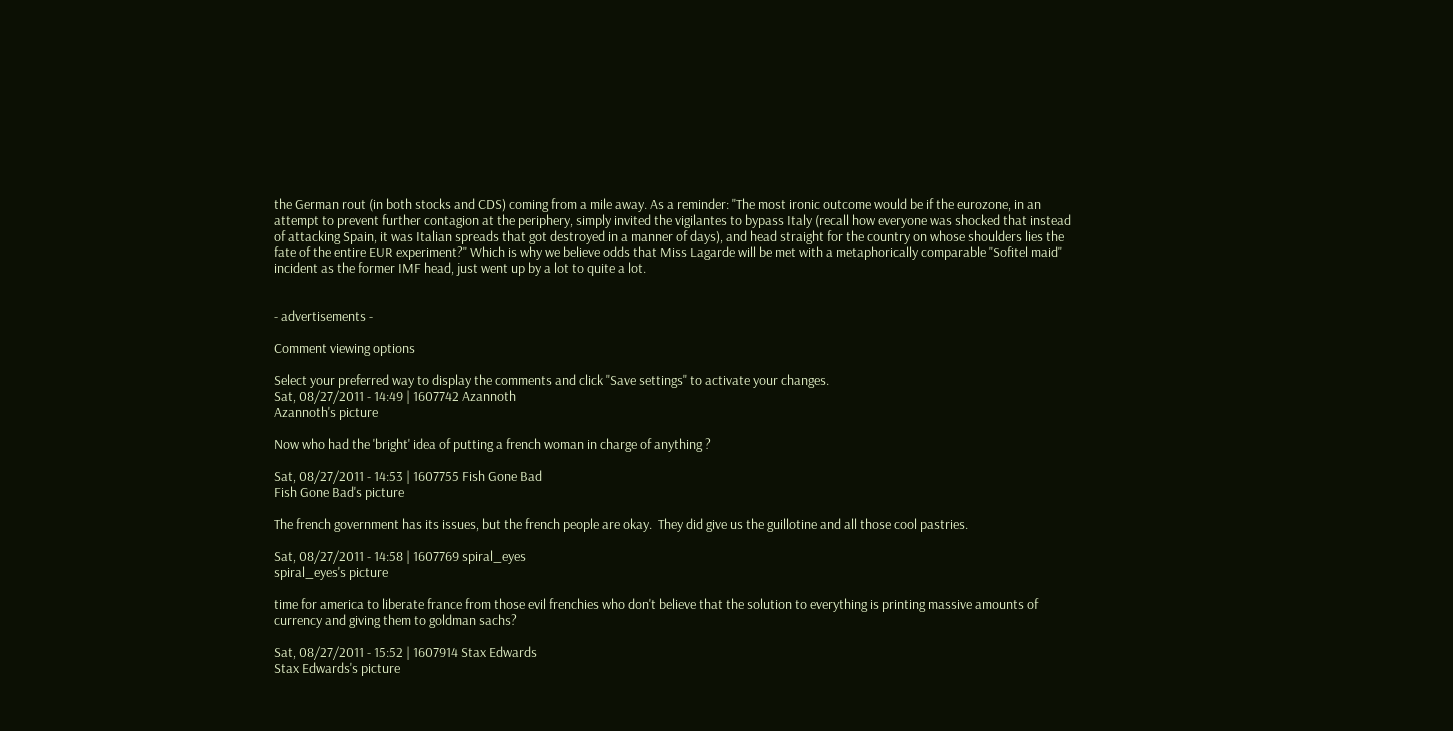the German rout (in both stocks and CDS) coming from a mile away. As a reminder: "The most ironic outcome would be if the eurozone, in an attempt to prevent further contagion at the periphery, simply invited the vigilantes to bypass Italy (recall how everyone was shocked that instead of attacking Spain, it was Italian spreads that got destroyed in a manner of days), and head straight for the country on whose shoulders lies the fate of the entire EUR experiment?" Which is why we believe odds that Miss Lagarde will be met with a metaphorically comparable "Sofitel maid" incident as the former IMF head, just went up by a lot to quite a lot.


- advertisements -

Comment viewing options

Select your preferred way to display the comments and click "Save settings" to activate your changes.
Sat, 08/27/2011 - 14:49 | 1607742 Azannoth
Azannoth's picture

Now who had the 'bright' idea of putting a french woman in charge of anything ?

Sat, 08/27/2011 - 14:53 | 1607755 Fish Gone Bad
Fish Gone Bad's picture

The french government has its issues, but the french people are okay.  They did give us the guillotine and all those cool pastries.

Sat, 08/27/2011 - 14:58 | 1607769 spiral_eyes
spiral_eyes's picture

time for america to liberate france from those evil frenchies who don't believe that the solution to everything is printing massive amounts of currency and giving them to goldman sachs?

Sat, 08/27/2011 - 15:52 | 1607914 Stax Edwards
Stax Edwards's picture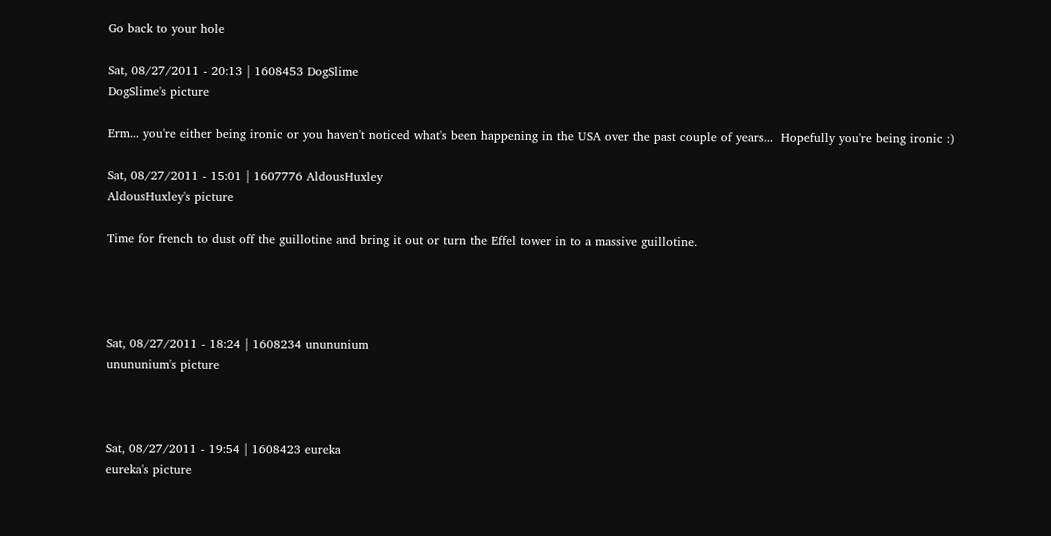Go back to your hole

Sat, 08/27/2011 - 20:13 | 1608453 DogSlime
DogSlime's picture

Erm... you're either being ironic or you haven't noticed what's been happening in the USA over the past couple of years...  Hopefully you're being ironic :)

Sat, 08/27/2011 - 15:01 | 1607776 AldousHuxley
AldousHuxley's picture

Time for french to dust off the guillotine and bring it out or turn the Effel tower in to a massive guillotine.




Sat, 08/27/2011 - 18:24 | 1608234 unununium
unununium's picture



Sat, 08/27/2011 - 19:54 | 1608423 eureka
eureka's picture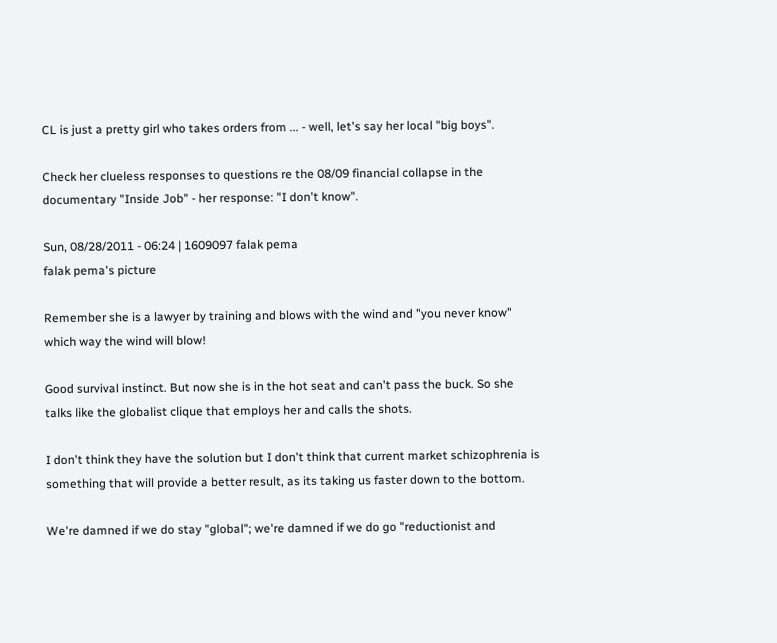CL is just a pretty girl who takes orders from ... - well, let's say her local "big boys".

Check her clueless responses to questions re the 08/09 financial collapse in the documentary "Inside Job" - her response: "I don't know".

Sun, 08/28/2011 - 06:24 | 1609097 falak pema
falak pema's picture

Remember she is a lawyer by training and blows with the wind and "you never know" which way the wind will blow!

Good survival instinct. But now she is in the hot seat and can't pass the buck. So she talks like the globalist clique that employs her and calls the shots.

I don't think they have the solution but I don't think that current market schizophrenia is something that will provide a better result, as its taking us faster down to the bottom.

We're damned if we do stay "global"; we're damned if we do go "reductionist and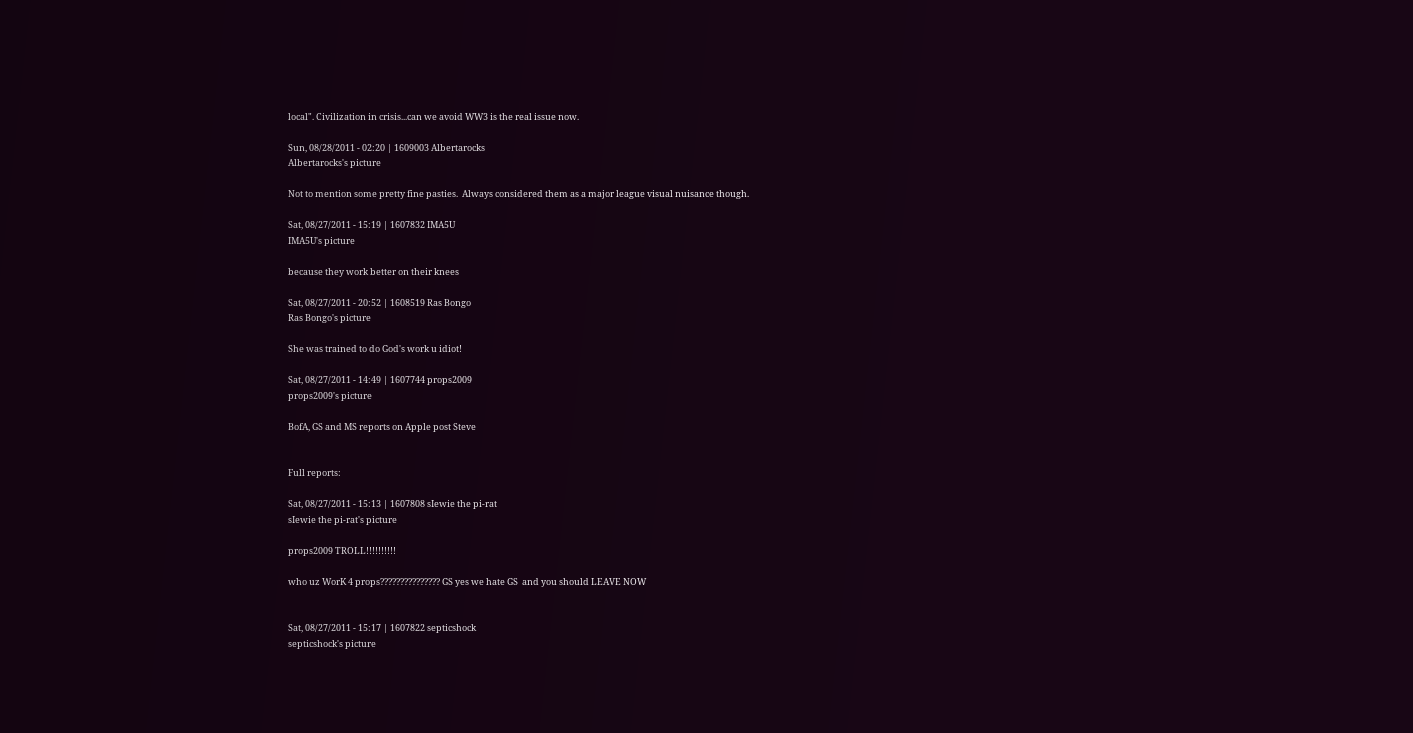local". Civilization in crisis...can we avoid WW3 is the real issue now.

Sun, 08/28/2011 - 02:20 | 1609003 Albertarocks
Albertarocks's picture

Not to mention some pretty fine pasties.  Always considered them as a major league visual nuisance though.

Sat, 08/27/2011 - 15:19 | 1607832 IMA5U
IMA5U's picture

because they work better on their knees

Sat, 08/27/2011 - 20:52 | 1608519 Ras Bongo
Ras Bongo's picture

She was trained to do God's work u idiot!

Sat, 08/27/2011 - 14:49 | 1607744 props2009
props2009's picture

BofA, GS and MS reports on Apple post Steve


Full reports:

Sat, 08/27/2011 - 15:13 | 1607808 sIewie the pi-rat
sIewie the pi-rat's picture

props2009 TROLL!!!!!!!!!!

who uz WorK 4 props??????????????? GS yes we hate GS  and you should LEAVE NOW


Sat, 08/27/2011 - 15:17 | 1607822 septicshock
septicshock's picture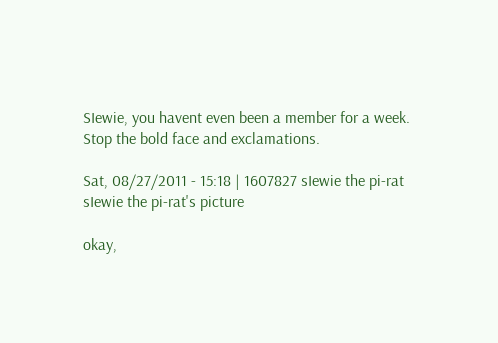SIewie, you havent even been a member for a week. Stop the bold face and exclamations.

Sat, 08/27/2011 - 15:18 | 1607827 sIewie the pi-rat
sIewie the pi-rat's picture

okay,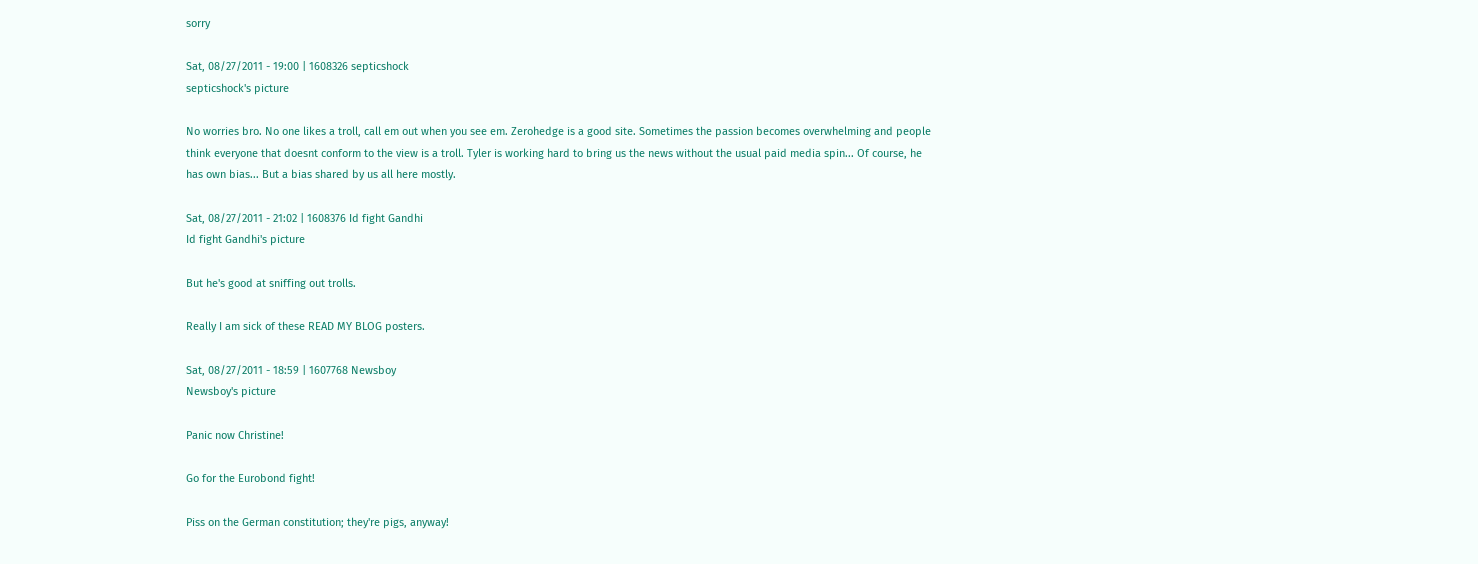sorry

Sat, 08/27/2011 - 19:00 | 1608326 septicshock
septicshock's picture

No worries bro. No one likes a troll, call em out when you see em. Zerohedge is a good site. Sometimes the passion becomes overwhelming and people think everyone that doesnt conform to the view is a troll. Tyler is working hard to bring us the news without the usual paid media spin... Of course, he has own bias... But a bias shared by us all here mostly.

Sat, 08/27/2011 - 21:02 | 1608376 Id fight Gandhi
Id fight Gandhi's picture

But he's good at sniffing out trolls.

Really I am sick of these READ MY BLOG posters.

Sat, 08/27/2011 - 18:59 | 1607768 Newsboy
Newsboy's picture

Panic now Christine!

Go for the Eurobond fight!

Piss on the German constitution; they're pigs, anyway!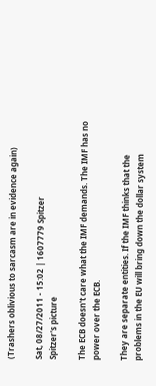(Trashers oblivious to sarcasm are in evidence again)

Sat, 08/27/2011 - 15:02 | 1607779 Spitzer
Spitzer's picture

The ECB doesn't care what the IMF demands. The IMF has no power over the ECB.

They are separate entities. If the IMF thinks that the problems in the EU will bring down the dollar system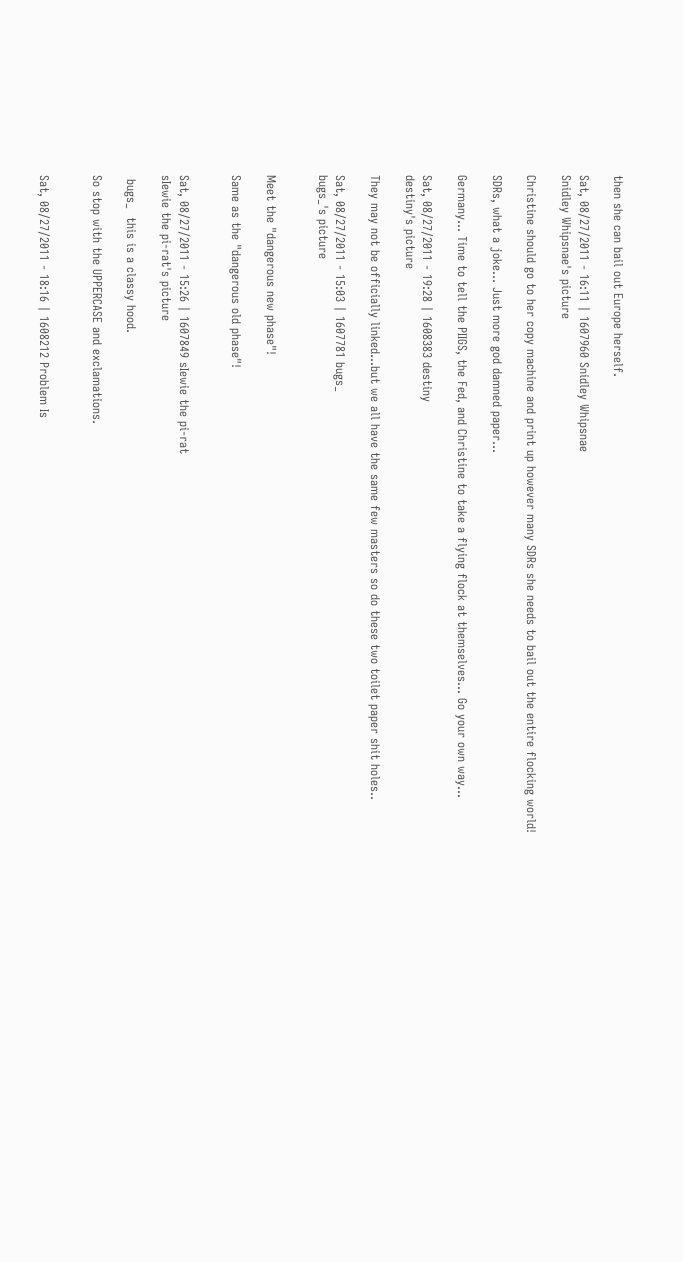then she can bail out Europe herself.

Sat, 08/27/2011 - 16:11 | 1607960 Snidley Whipsnae
Snidley Whipsnae's picture

Christine should go to her copy machine and print up however many SDRs she needs to bail out the entire flocking world!

SDRs, what a joke... Just more god damned paper...

Germany... Time to tell the PIIGS, the Fed, and Christine to take a flying flock at themselves... Go your own way...

Sat, 08/27/2011 - 19:28 | 1608383 destiny
destiny's picture

They may not be officially linked...but we all have the same few masters so do these two toilet paper shit holes..

Sat, 08/27/2011 - 15:03 | 1607781 bugs_
bugs_'s picture


Meet the "dangerous new phase"!

Same as the "dangerous old phase"!


Sat, 08/27/2011 - 15:26 | 1607849 sIewie the pi-rat
sIewie the pi-rat's picture

 bugs_  this is a classy hood.

So stop with the UPPERCASE and exclamations.


Sat, 08/27/2011 - 18:16 | 1608212 Problem Is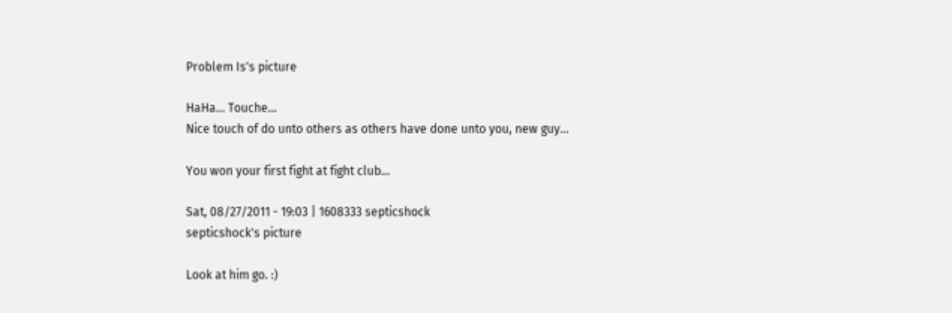Problem Is's picture

HaHa... Touche...
Nice touch of do unto others as others have done unto you, new guy...

You won your first fight at fight club...

Sat, 08/27/2011 - 19:03 | 1608333 septicshock
septicshock's picture

Look at him go. :)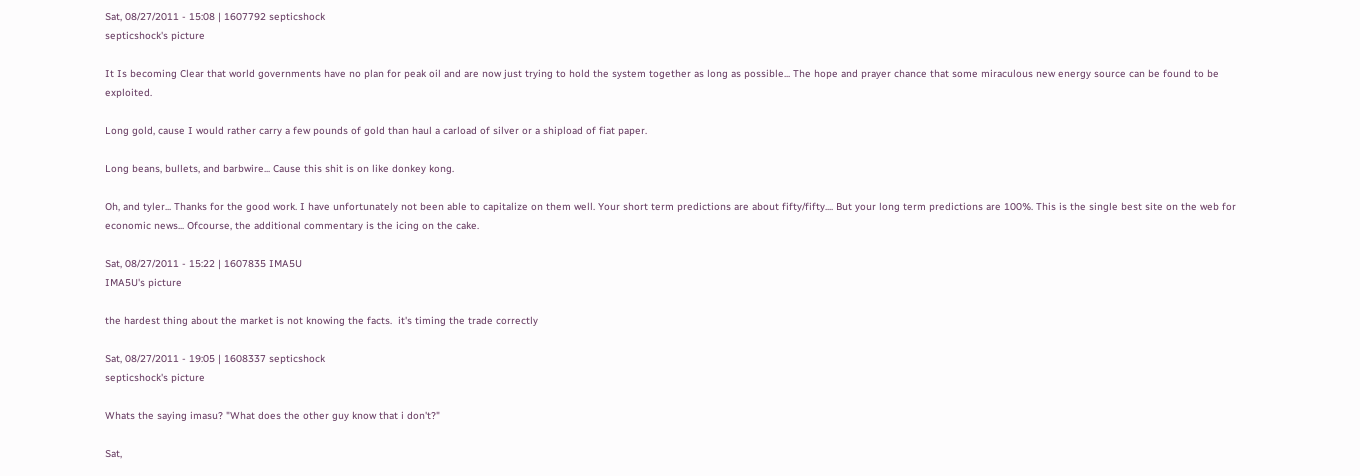Sat, 08/27/2011 - 15:08 | 1607792 septicshock
septicshock's picture

It Is becoming Clear that world governments have no plan for peak oil and are now just trying to hold the system together as long as possible... The hope and prayer chance that some miraculous new energy source can be found to be exploited.

Long gold, cause I would rather carry a few pounds of gold than haul a carload of silver or a shipload of fiat paper.

Long beans, bullets, and barbwire... Cause this shit is on like donkey kong.

Oh, and tyler... Thanks for the good work. I have unfortunately not been able to capitalize on them well. Your short term predictions are about fifty/fifty.... But your long term predictions are 100%. This is the single best site on the web for economic news... Ofcourse, the additional commentary is the icing on the cake.

Sat, 08/27/2011 - 15:22 | 1607835 IMA5U
IMA5U's picture

the hardest thing about the market is not knowing the facts.  it's timing the trade correctly

Sat, 08/27/2011 - 19:05 | 1608337 septicshock
septicshock's picture

Whats the saying imasu? "What does the other guy know that i don't?"

Sat,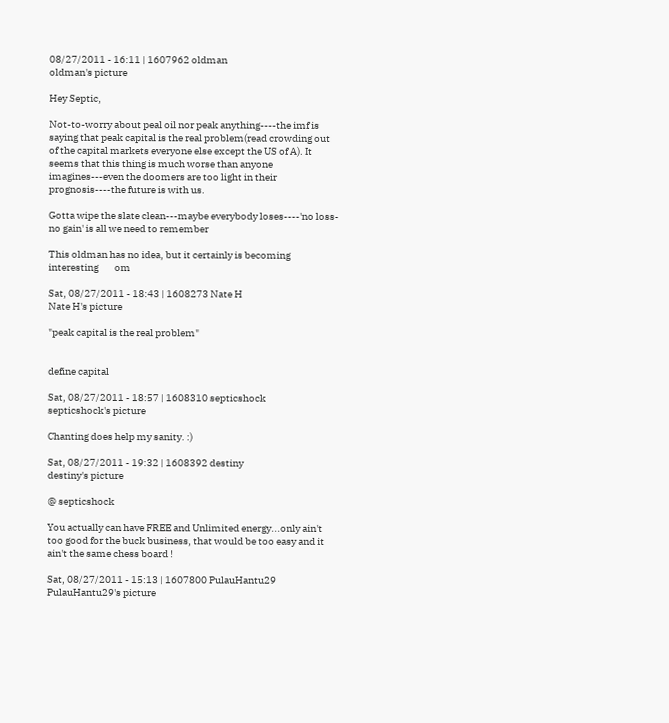08/27/2011 - 16:11 | 1607962 oldman
oldman's picture

Hey Septic,

Not-to-worry about peal oil nor peak anything----the imf is saying that peak capital is the real problem(read crowding out of the capital markets everyone else except the US of A). It seems that this thing is much worse than anyone imagines---even the doomers are too light in their prognosis----the future is with us.

Gotta wipe the slate clean---maybe everybody loses----'no loss-no gain' is all we need to remember

This oldman has no idea, but it certainly is becoming interesting        om

Sat, 08/27/2011 - 18:43 | 1608273 Nate H
Nate H's picture

"peak capital is the real problem"


define capital

Sat, 08/27/2011 - 18:57 | 1608310 septicshock
septicshock's picture

Chanting does help my sanity. :)

Sat, 08/27/2011 - 19:32 | 1608392 destiny
destiny's picture

@ septicshock

You actually can have FREE and Unlimited energy...only ain't too good for the buck business, that would be too easy and it ain't the same chess board !

Sat, 08/27/2011 - 15:13 | 1607800 PulauHantu29
PulauHantu29's picture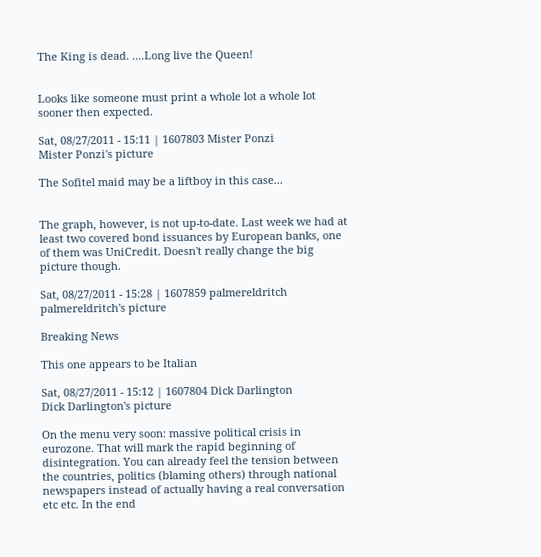The King is dead. ....Long live the Queen!


Looks like someone must print a whole lot a whole lot sooner then expected.

Sat, 08/27/2011 - 15:11 | 1607803 Mister Ponzi
Mister Ponzi's picture

The Sofitel maid may be a liftboy in this case...


The graph, however, is not up-to-date. Last week we had at least two covered bond issuances by European banks, one of them was UniCredit. Doesn't really change the big picture though.

Sat, 08/27/2011 - 15:28 | 1607859 palmereldritch
palmereldritch's picture

Breaking News

This one appears to be Italian

Sat, 08/27/2011 - 15:12 | 1607804 Dick Darlington
Dick Darlington's picture

On the menu very soon: massive political crisis in eurozone. That will mark the rapid beginning of disintegration. You can already feel the tension between the countries, politics (blaming others) through national newspapers instead of actually having a real conversation etc etc. In the end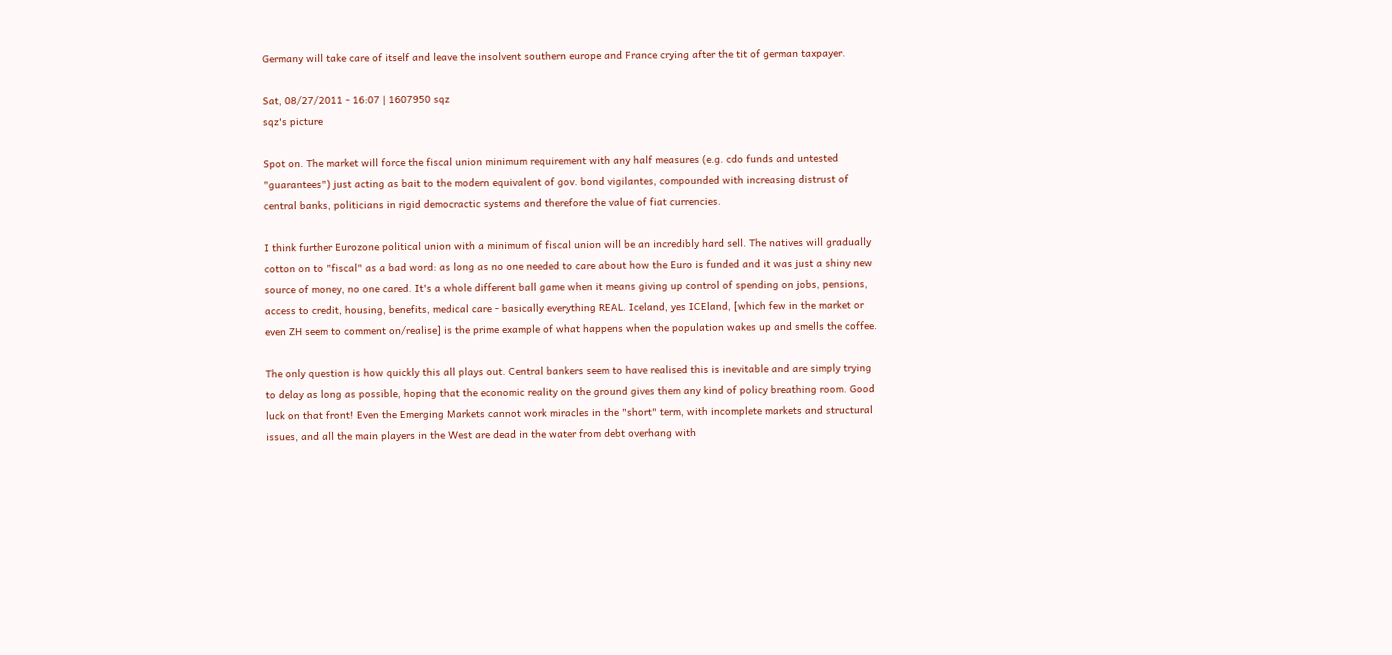Germany will take care of itself and leave the insolvent southern europe and France crying after the tit of german taxpayer.

Sat, 08/27/2011 - 16:07 | 1607950 sqz
sqz's picture

Spot on. The market will force the fiscal union minimum requirement with any half measures (e.g. cdo funds and untested "guarantees") just acting as bait to the modern equivalent of gov. bond vigilantes, compounded with increasing distrust of central banks, politicians in rigid democractic systems and therefore the value of fiat currencies.

I think further Eurozone political union with a minimum of fiscal union will be an incredibly hard sell. The natives will gradually cotton on to "fiscal" as a bad word: as long as no one needed to care about how the Euro is funded and it was just a shiny new source of money, no one cared. It's a whole different ball game when it means giving up control of spending on jobs, pensions, access to credit, housing, benefits, medical care - basically everything REAL. Iceland, yes ICEland, [which few in the market or even ZH seem to comment on/realise] is the prime example of what happens when the population wakes up and smells the coffee.

The only question is how quickly this all plays out. Central bankers seem to have realised this is inevitable and are simply trying to delay as long as possible, hoping that the economic reality on the ground gives them any kind of policy breathing room. Good luck on that front! Even the Emerging Markets cannot work miracles in the "short" term, with incomplete markets and structural issues, and all the main players in the West are dead in the water from debt overhang with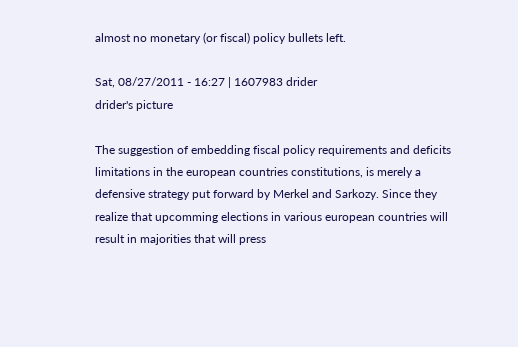almost no monetary (or fiscal) policy bullets left.

Sat, 08/27/2011 - 16:27 | 1607983 drider
drider's picture

The suggestion of embedding fiscal policy requirements and deficits limitations in the european countries constitutions, is merely a defensive strategy put forward by Merkel and Sarkozy. Since they realize that upcomming elections in various european countries will result in majorities that will press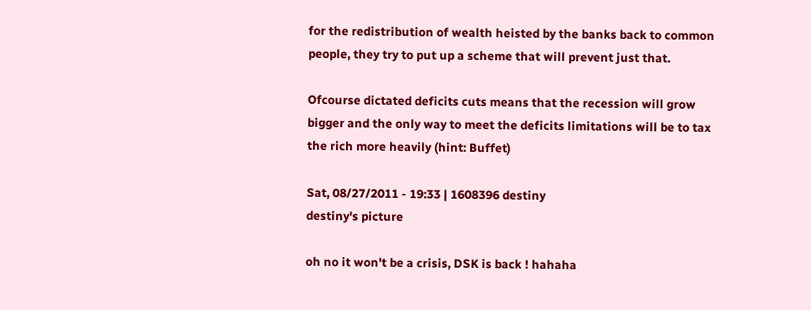for the redistribution of wealth heisted by the banks back to common people, they try to put up a scheme that will prevent just that.

Ofcourse dictated deficits cuts means that the recession will grow bigger and the only way to meet the deficits limitations will be to tax the rich more heavily (hint: Buffet)

Sat, 08/27/2011 - 19:33 | 1608396 destiny
destiny's picture

oh no it won't be a crisis, DSK is back ! hahaha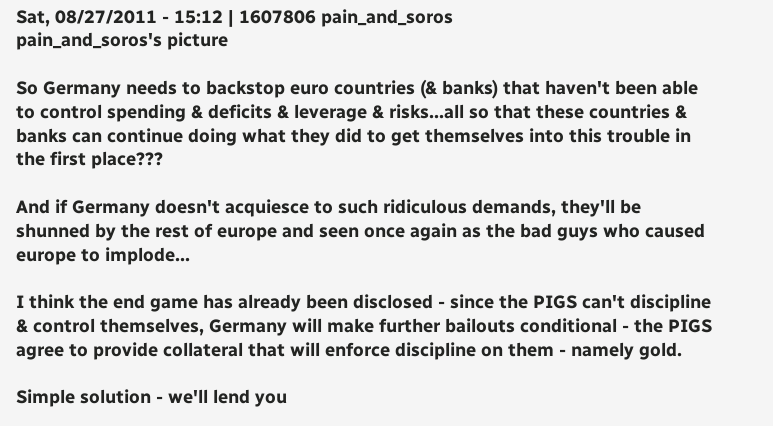Sat, 08/27/2011 - 15:12 | 1607806 pain_and_soros
pain_and_soros's picture

So Germany needs to backstop euro countries (& banks) that haven't been able to control spending & deficits & leverage & risks...all so that these countries & banks can continue doing what they did to get themselves into this trouble in the first place???

And if Germany doesn't acquiesce to such ridiculous demands, they'll be shunned by the rest of europe and seen once again as the bad guys who caused europe to implode...

I think the end game has already been disclosed - since the PIGS can't discipline & control themselves, Germany will make further bailouts conditional - the PIGS agree to provide collateral that will enforce discipline on them - namely gold.

Simple solution - we'll lend you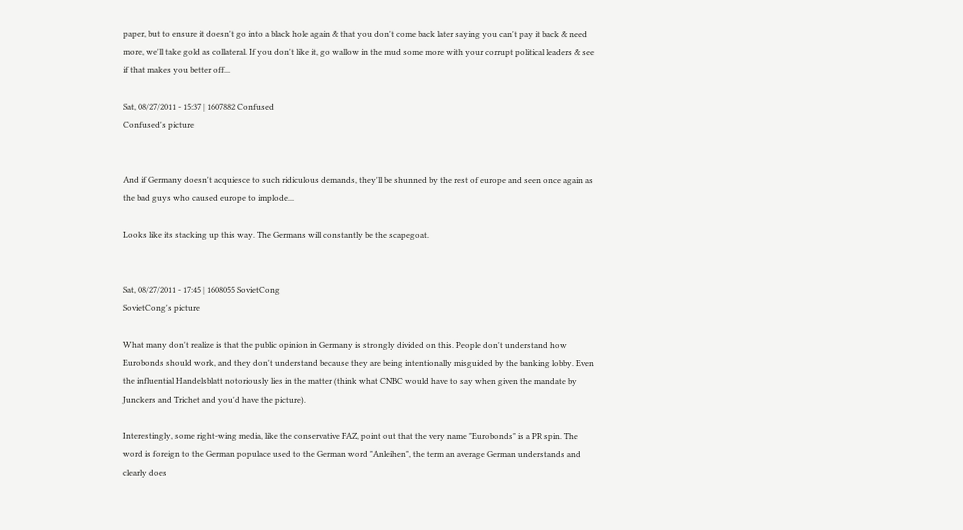paper, but to ensure it doesn't go into a black hole again & that you don't come back later saying you can't pay it back & need more, we'll take gold as collateral. If you don't like it, go wallow in the mud some more with your corrupt political leaders & see if that makes you better off...

Sat, 08/27/2011 - 15:37 | 1607882 Confused
Confused's picture


And if Germany doesn't acquiesce to such ridiculous demands, they'll be shunned by the rest of europe and seen once again as the bad guys who caused europe to implode...

Looks like its stacking up this way. The Germans will constantly be the scapegoat.


Sat, 08/27/2011 - 17:45 | 1608055 SovietCong
SovietCong's picture

What many don't realize is that the public opinion in Germany is strongly divided on this. People don't understand how Eurobonds should work, and they don't understand because they are being intentionally misguided by the banking lobby. Even the influential Handelsblatt notoriously lies in the matter (think what CNBC would have to say when given the mandate by Junckers and Trichet and you'd have the picture).

Interestingly, some right-wing media, like the conservative FAZ, point out that the very name "Eurobonds" is a PR spin. The word is foreign to the German populace used to the German word "Anleihen", the term an average German understands and clearly does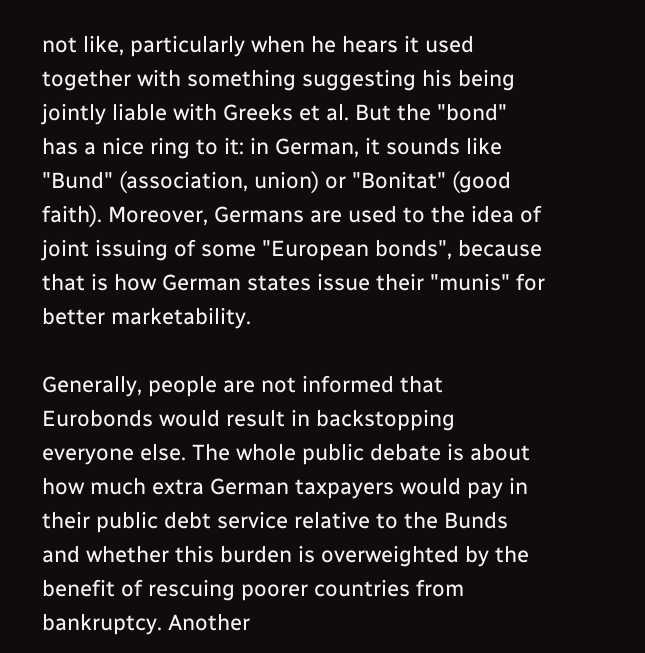not like, particularly when he hears it used together with something suggesting his being jointly liable with Greeks et al. But the "bond" has a nice ring to it: in German, it sounds like "Bund" (association, union) or "Bonitat" (good faith). Moreover, Germans are used to the idea of joint issuing of some "European bonds", because that is how German states issue their "munis" for better marketability.

Generally, people are not informed that Eurobonds would result in backstopping everyone else. The whole public debate is about how much extra German taxpayers would pay in their public debt service relative to the Bunds and whether this burden is overweighted by the benefit of rescuing poorer countries from bankruptcy. Another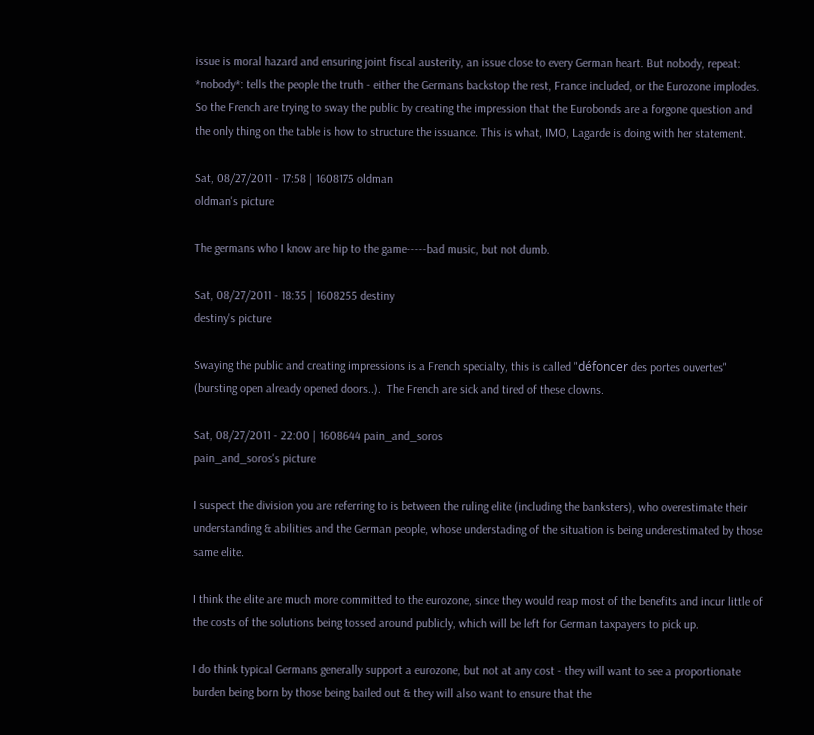issue is moral hazard and ensuring joint fiscal austerity, an issue close to every German heart. But nobody, repeat: *nobody*: tells the people the truth - either the Germans backstop the rest, France included, or the Eurozone implodes. So the French are trying to sway the public by creating the impression that the Eurobonds are a forgone question and the only thing on the table is how to structure the issuance. This is what, IMO, Lagarde is doing with her statement.

Sat, 08/27/2011 - 17:58 | 1608175 oldman
oldman's picture

The germans who I know are hip to the game-----bad music, but not dumb.

Sat, 08/27/2011 - 18:35 | 1608255 destiny
destiny's picture

Swaying the public and creating impressions is a French specialty, this is called "défoncer des portes ouvertes" (bursting open already opened doors..).  The French are sick and tired of these clowns.

Sat, 08/27/2011 - 22:00 | 1608644 pain_and_soros
pain_and_soros's picture

I suspect the division you are referring to is between the ruling elite (including the banksters), who overestimate their understanding & abilities and the German people, whose understading of the situation is being underestimated by those same elite.

I think the elite are much more committed to the eurozone, since they would reap most of the benefits and incur little of the costs of the solutions being tossed around publicly, which will be left for German taxpayers to pick up.

I do think typical Germans generally support a eurozone, but not at any cost - they will want to see a proportionate burden being born by those being bailed out & they will also want to ensure that the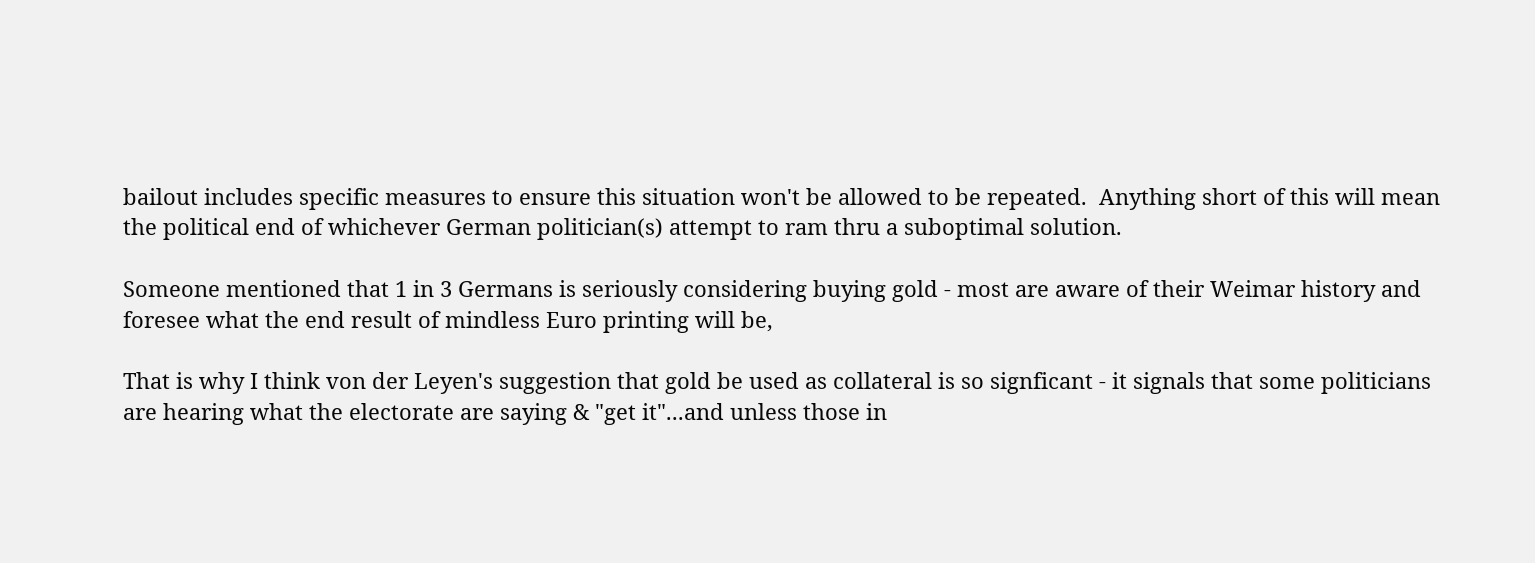bailout includes specific measures to ensure this situation won't be allowed to be repeated.  Anything short of this will mean the political end of whichever German politician(s) attempt to ram thru a suboptimal solution.

Someone mentioned that 1 in 3 Germans is seriously considering buying gold - most are aware of their Weimar history and foresee what the end result of mindless Euro printing will be,

That is why I think von der Leyen's suggestion that gold be used as collateral is so signficant - it signals that some politicians are hearing what the electorate are saying & "get it"...and unless those in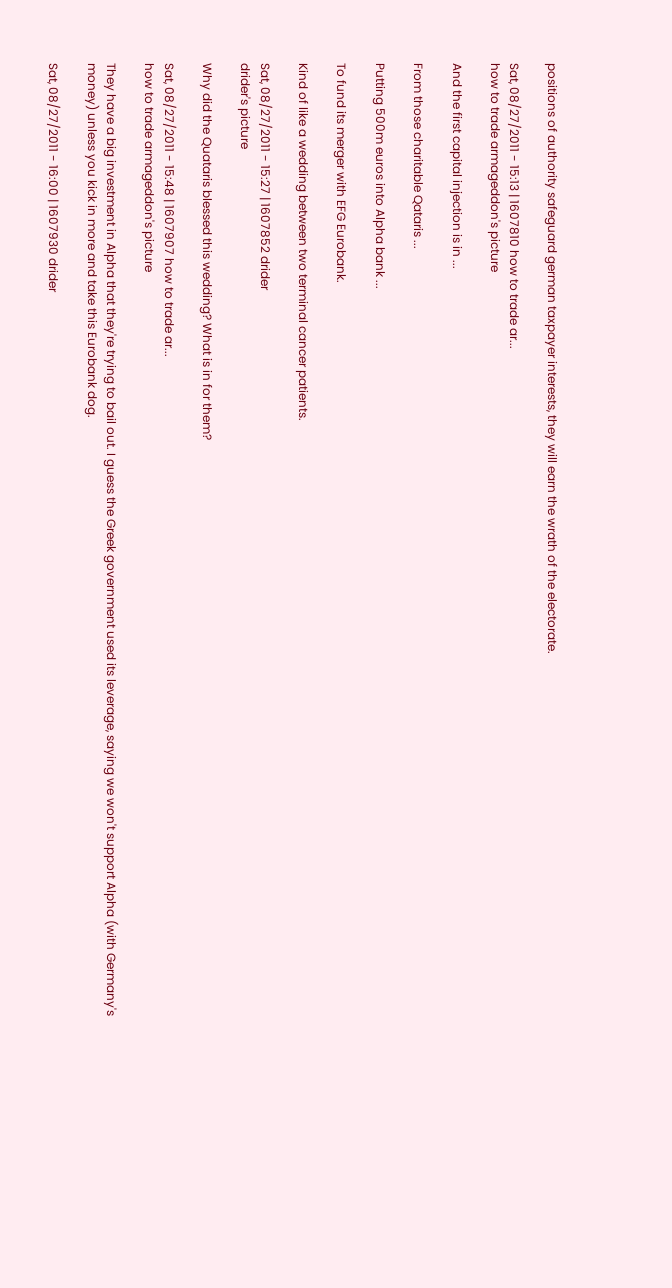positions of authority safeguard german taxpayer interests, they will earn the wrath of the electorate.

Sat, 08/27/2011 - 15:13 | 1607810 how to trade ar...
how to trade armageddon's picture

And the first capital injection is in ...

From those charitable Qataris ...

Putting 500m euros into Alpha bank ...

To fund its merger with EFG Eurobank.

Kind of like a wedding between two terminal cancer patients.

Sat, 08/27/2011 - 15:27 | 1607852 drider
drider's picture

Why did the Quataris blessed this wedding? What is in for them?

Sat, 08/27/2011 - 15:48 | 1607907 how to trade ar...
how to trade armageddon's picture

They have a big investment in Alpha that they're trying to bail out. I guess the Greek government used its leverage, saying we won't support Alpha (with Germany's money) unless you kick in more and take this Eurobank dog.

Sat, 08/27/2011 - 16:00 | 1607930 drider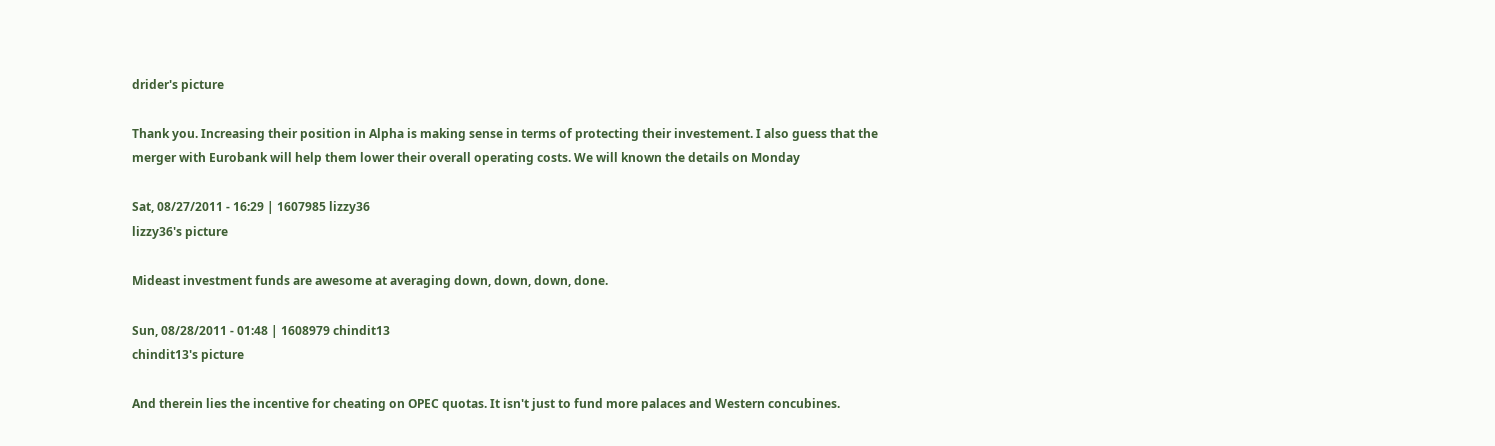drider's picture

Thank you. Increasing their position in Alpha is making sense in terms of protecting their investement. I also guess that the merger with Eurobank will help them lower their overall operating costs. We will known the details on Monday

Sat, 08/27/2011 - 16:29 | 1607985 lizzy36
lizzy36's picture

Mideast investment funds are awesome at averaging down, down, down, done.

Sun, 08/28/2011 - 01:48 | 1608979 chindit13
chindit13's picture

And therein lies the incentive for cheating on OPEC quotas. It isn't just to fund more palaces and Western concubines.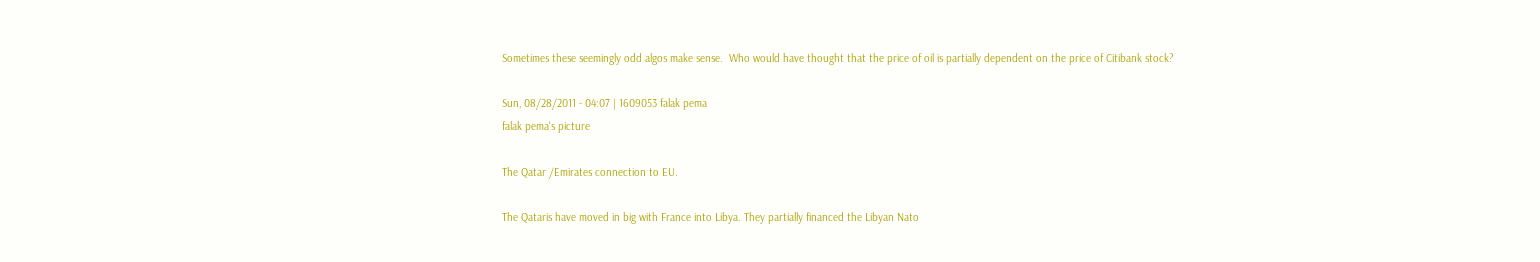Sometimes these seemingly odd algos make sense.  Who would have thought that the price of oil is partially dependent on the price of Citibank stock?

Sun, 08/28/2011 - 04:07 | 1609053 falak pema
falak pema's picture

The Qatar /Emirates connection to EU.

The Qataris have moved in big with France into Libya. They partially financed the Libyan Nato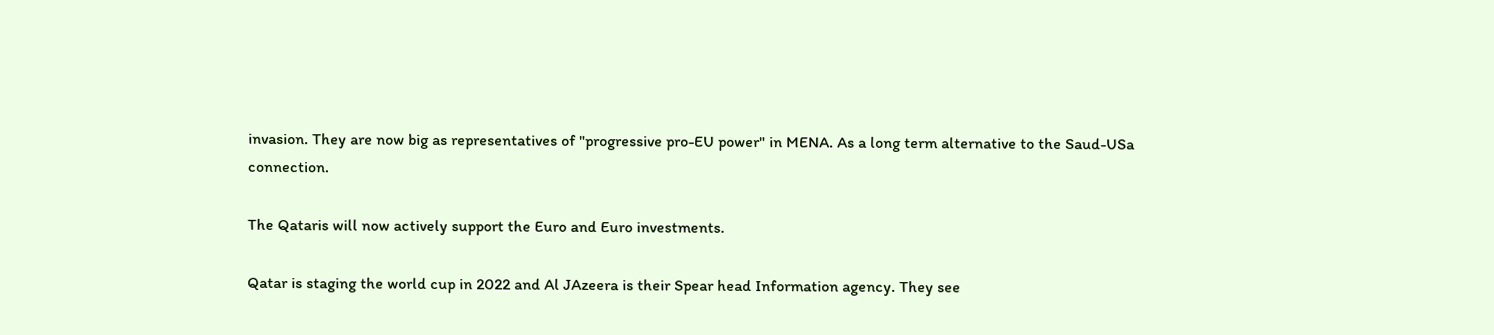invasion. They are now big as representatives of "progressive pro-EU power" in MENA. As a long term alternative to the Saud-USa connection.

The Qataris will now actively support the Euro and Euro investments.

Qatar is staging the world cup in 2022 and Al JAzeera is their Spear head Information agency. They see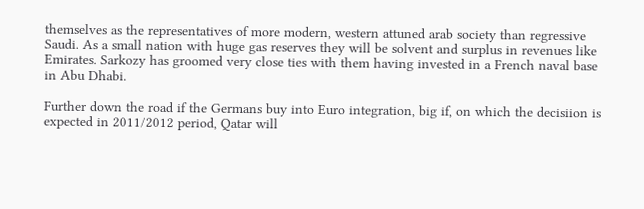themselves as the representatives of more modern, western attuned arab society than regressive Saudi. As a small nation with huge gas reserves they will be solvent and surplus in revenues like Emirates. Sarkozy has groomed very close ties with them having invested in a French naval base in Abu Dhabi.

Further down the road if the Germans buy into Euro integration, big if, on which the decisiion is expected in 2011/2012 period, Qatar will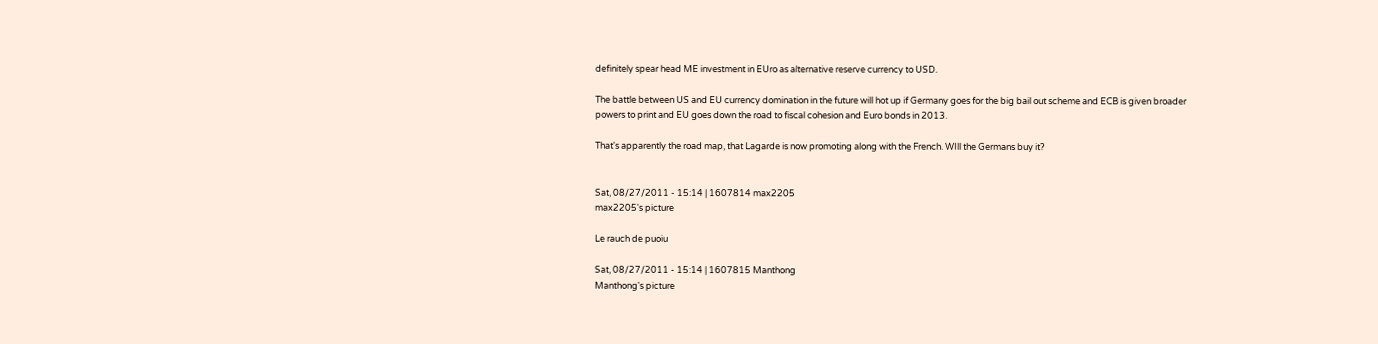definitely spear head ME investment in EUro as alternative reserve currency to USD.

The battle between US and EU currency domination in the future will hot up if Germany goes for the big bail out scheme and ECB is given broader powers to print and EU goes down the road to fiscal cohesion and Euro bonds in 2013.

That's apparently the road map, that Lagarde is now promoting along with the French. WIll the Germans buy it?


Sat, 08/27/2011 - 15:14 | 1607814 max2205
max2205's picture

Le rauch de puoiu

Sat, 08/27/2011 - 15:14 | 1607815 Manthong
Manthong's picture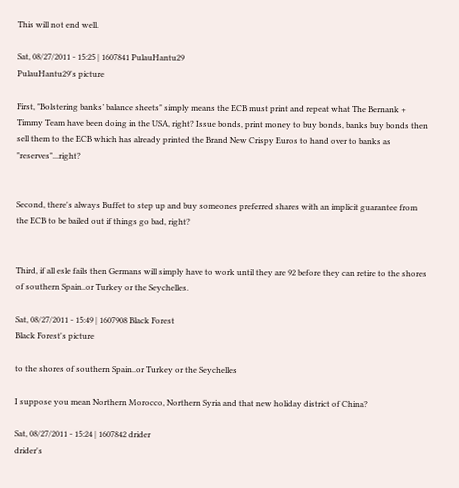This will not end well.

Sat, 08/27/2011 - 15:25 | 1607841 PulauHantu29
PulauHantu29's picture

First, "Bolstering banks’ balance sheets" simply means the ECB must print and repeat what The Bernank + Timmy Team have been doing in the USA, right? Issue bonds, print money to buy bonds, banks buy bonds then sell them to the ECB which has already printed the Brand New Crispy Euros to hand over to banks as "reserves"...right?


Second, there's always Buffet to step up and buy someones preferred shares with an implicit guarantee from the ECB to be bailed out if things go bad, right?


Third, if all esle fails then Germans will simply have to work until they are 92 before they can retire to the shores of southern Spain..or Turkey or the Seychelles.

Sat, 08/27/2011 - 15:49 | 1607908 Black Forest
Black Forest's picture

to the shores of southern Spain..or Turkey or the Seychelles

I suppose you mean Northern Morocco, Northern Syria and that new holiday district of China?

Sat, 08/27/2011 - 15:24 | 1607842 drider
drider's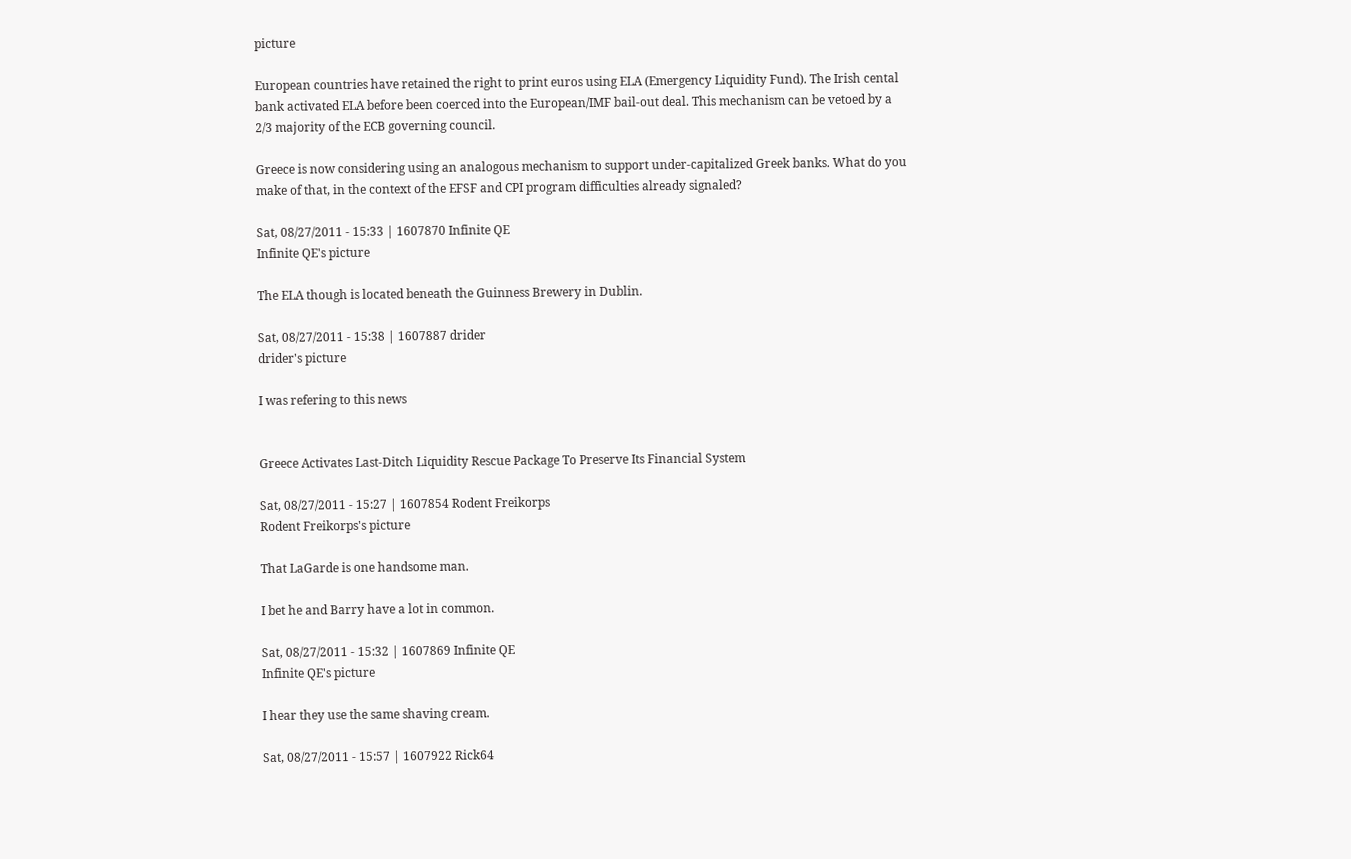picture

European countries have retained the right to print euros using ELA (Emergency Liquidity Fund). The Irish cental bank activated ELA before been coerced into the European/IMF bail-out deal. This mechanism can be vetoed by a 2/3 majority of the ECB governing council.

Greece is now considering using an analogous mechanism to support under-capitalized Greek banks. What do you make of that, in the context of the EFSF and CPI program difficulties already signaled?

Sat, 08/27/2011 - 15:33 | 1607870 Infinite QE
Infinite QE's picture

The ELA though is located beneath the Guinness Brewery in Dublin.

Sat, 08/27/2011 - 15:38 | 1607887 drider
drider's picture

I was refering to this news


Greece Activates Last-Ditch Liquidity Rescue Package To Preserve Its Financial System

Sat, 08/27/2011 - 15:27 | 1607854 Rodent Freikorps
Rodent Freikorps's picture

That LaGarde is one handsome man.

I bet he and Barry have a lot in common.

Sat, 08/27/2011 - 15:32 | 1607869 Infinite QE
Infinite QE's picture

I hear they use the same shaving cream.

Sat, 08/27/2011 - 15:57 | 1607922 Rick64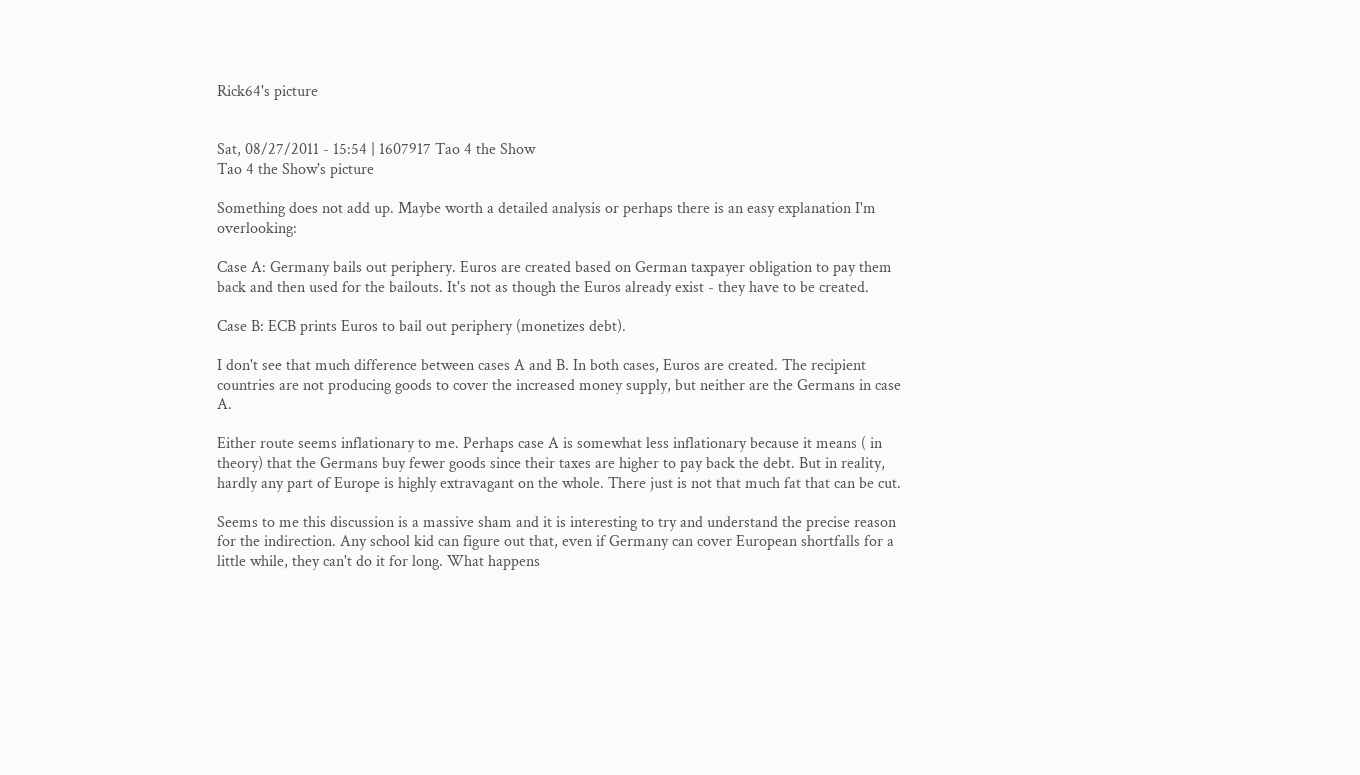Rick64's picture


Sat, 08/27/2011 - 15:54 | 1607917 Tao 4 the Show
Tao 4 the Show's picture

Something does not add up. Maybe worth a detailed analysis or perhaps there is an easy explanation I'm overlooking:

Case A: Germany bails out periphery. Euros are created based on German taxpayer obligation to pay them back and then used for the bailouts. It's not as though the Euros already exist - they have to be created.

Case B: ECB prints Euros to bail out periphery (monetizes debt).

I don't see that much difference between cases A and B. In both cases, Euros are created. The recipient countries are not producing goods to cover the increased money supply, but neither are the Germans in case A.

Either route seems inflationary to me. Perhaps case A is somewhat less inflationary because it means ( in theory) that the Germans buy fewer goods since their taxes are higher to pay back the debt. But in reality, hardly any part of Europe is highly extravagant on the whole. There just is not that much fat that can be cut.

Seems to me this discussion is a massive sham and it is interesting to try and understand the precise reason for the indirection. Any school kid can figure out that, even if Germany can cover European shortfalls for a little while, they can't do it for long. What happens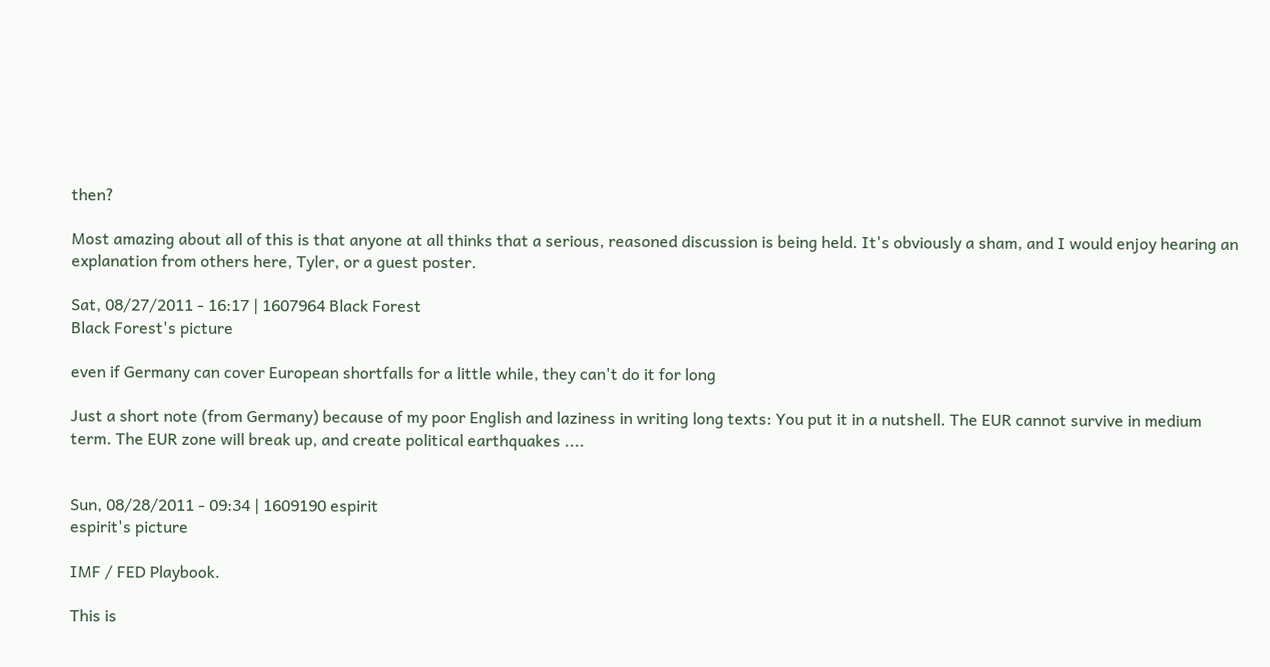then?

Most amazing about all of this is that anyone at all thinks that a serious, reasoned discussion is being held. It's obviously a sham, and I would enjoy hearing an explanation from others here, Tyler, or a guest poster.

Sat, 08/27/2011 - 16:17 | 1607964 Black Forest
Black Forest's picture

even if Germany can cover European shortfalls for a little while, they can't do it for long

Just a short note (from Germany) because of my poor English and laziness in writing long texts: You put it in a nutshell. The EUR cannot survive in medium term. The EUR zone will break up, and create political earthquakes ....


Sun, 08/28/2011 - 09:34 | 1609190 espirit
espirit's picture

IMF / FED Playbook.

This is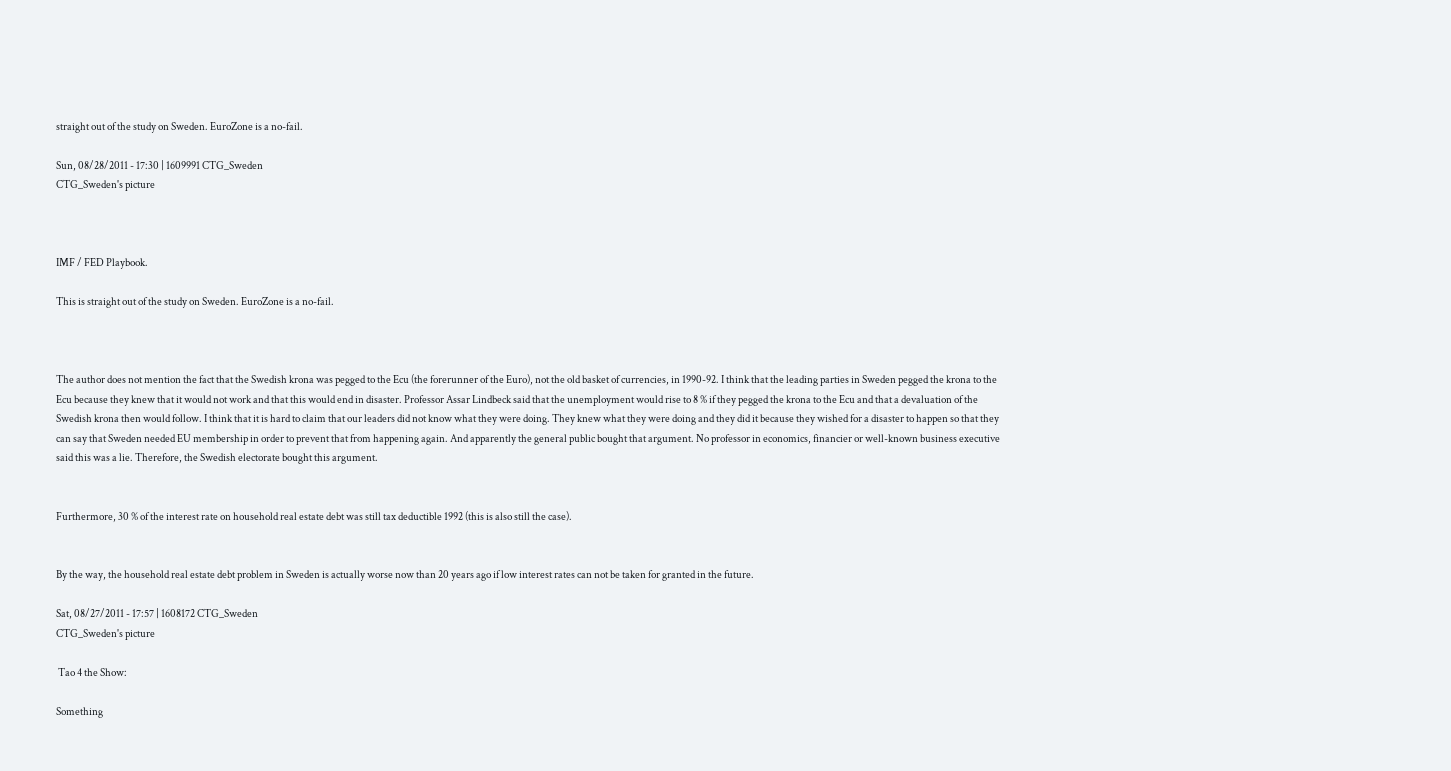straight out of the study on Sweden. EuroZone is a no-fail.

Sun, 08/28/2011 - 17:30 | 1609991 CTG_Sweden
CTG_Sweden's picture



IMF / FED Playbook.

This is straight out of the study on Sweden. EuroZone is a no-fail.



The author does not mention the fact that the Swedish krona was pegged to the Ecu (the forerunner of the Euro), not the old basket of currencies, in 1990-92. I think that the leading parties in Sweden pegged the krona to the Ecu because they knew that it would not work and that this would end in disaster. Professor Assar Lindbeck said that the unemployment would rise to 8 % if they pegged the krona to the Ecu and that a devaluation of the Swedish krona then would follow. I think that it is hard to claim that our leaders did not know what they were doing. They knew what they were doing and they did it because they wished for a disaster to happen so that they can say that Sweden needed EU membership in order to prevent that from happening again. And apparently the general public bought that argument. No professor in economics, financier or well-known business executive said this was a lie. Therefore, the Swedish electorate bought this argument.


Furthermore, 30 % of the interest rate on household real estate debt was still tax deductible 1992 (this is also still the case).


By the way, the household real estate debt problem in Sweden is actually worse now than 20 years ago if low interest rates can not be taken for granted in the future.

Sat, 08/27/2011 - 17:57 | 1608172 CTG_Sweden
CTG_Sweden's picture

 Tao 4 the Show:

Something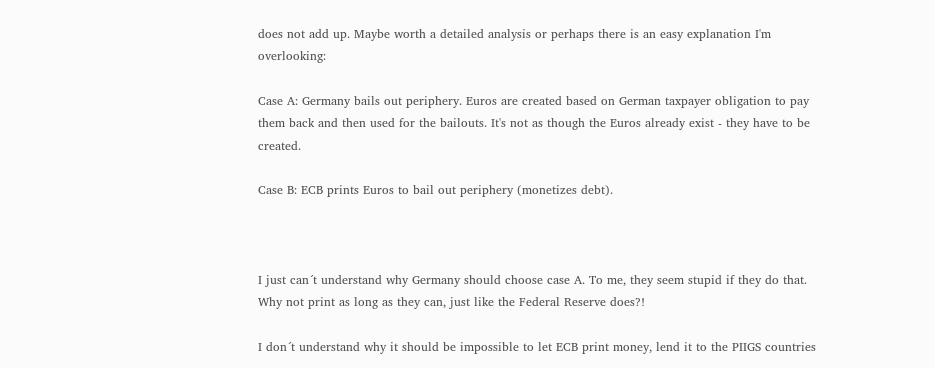does not add up. Maybe worth a detailed analysis or perhaps there is an easy explanation I'm overlooking:

Case A: Germany bails out periphery. Euros are created based on German taxpayer obligation to pay them back and then used for the bailouts. It's not as though the Euros already exist - they have to be created.

Case B: ECB prints Euros to bail out periphery (monetizes debt).



I just can´t understand why Germany should choose case A. To me, they seem stupid if they do that. Why not print as long as they can, just like the Federal Reserve does?!

I don´t understand why it should be impossible to let ECB print money, lend it to the PIIGS countries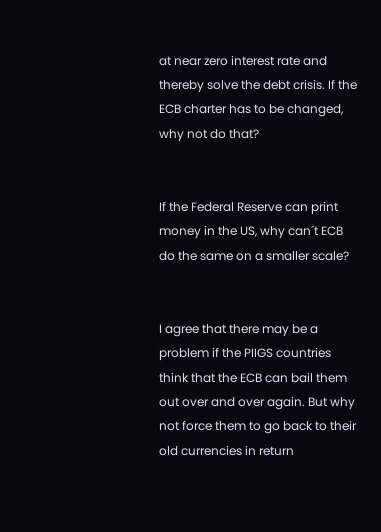at near zero interest rate and thereby solve the debt crisis. If the ECB charter has to be changed, why not do that?


If the Federal Reserve can print money in the US, why can´t ECB do the same on a smaller scale?


I agree that there may be a problem if the PIIGS countries think that the ECB can bail them out over and over again. But why not force them to go back to their old currencies in return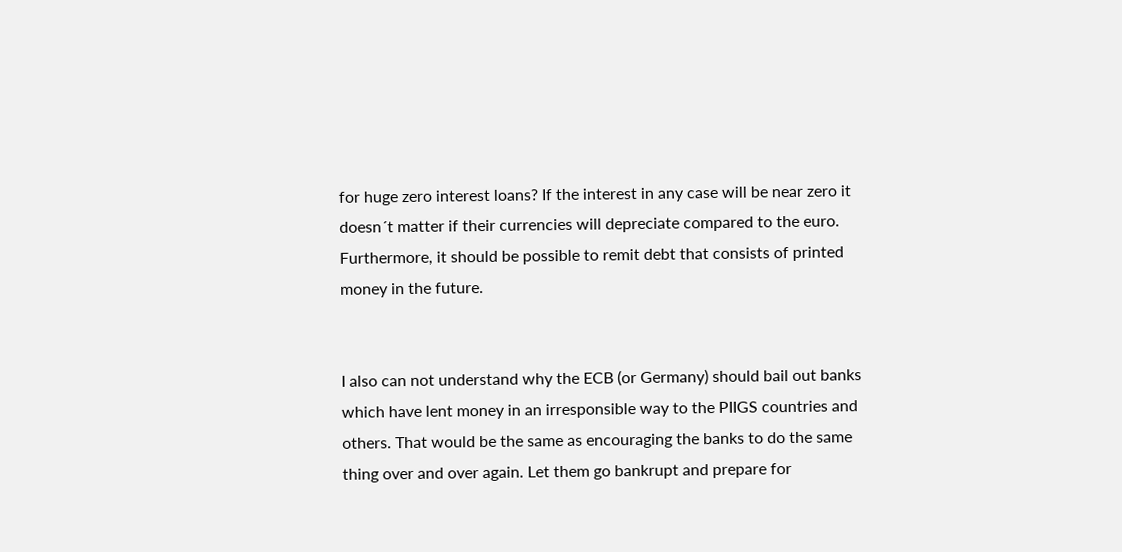for huge zero interest loans? If the interest in any case will be near zero it doesn´t matter if their currencies will depreciate compared to the euro. Furthermore, it should be possible to remit debt that consists of printed money in the future.


I also can not understand why the ECB (or Germany) should bail out banks which have lent money in an irresponsible way to the PIIGS countries and others. That would be the same as encouraging the banks to do the same thing over and over again. Let them go bankrupt and prepare for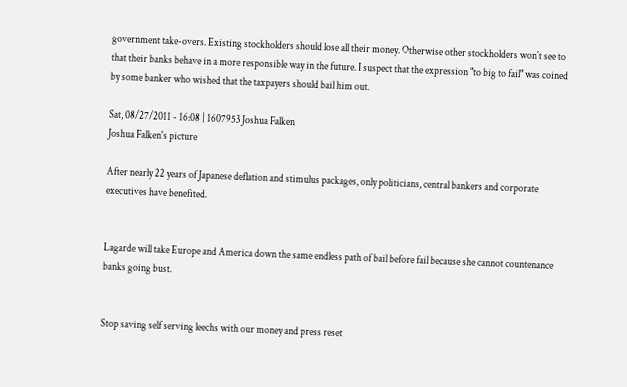government take-overs. Existing stockholders should lose all their money. Otherwise other stockholders won´t see to that their banks behave in a more responsible way in the future. I suspect that the expression "to big to fail" was coined by some banker who wished that the taxpayers should bail him out.

Sat, 08/27/2011 - 16:08 | 1607953 Joshua Falken
Joshua Falken's picture

After nearly 22 years of Japanese deflation and stimulus packages, only politicians, central bankers and corporate executives have benefited.


Lagarde will take Europe and America down the same endless path of bail before fail because she cannot countenance banks going bust.


Stop saving self serving leechs with our money and press reset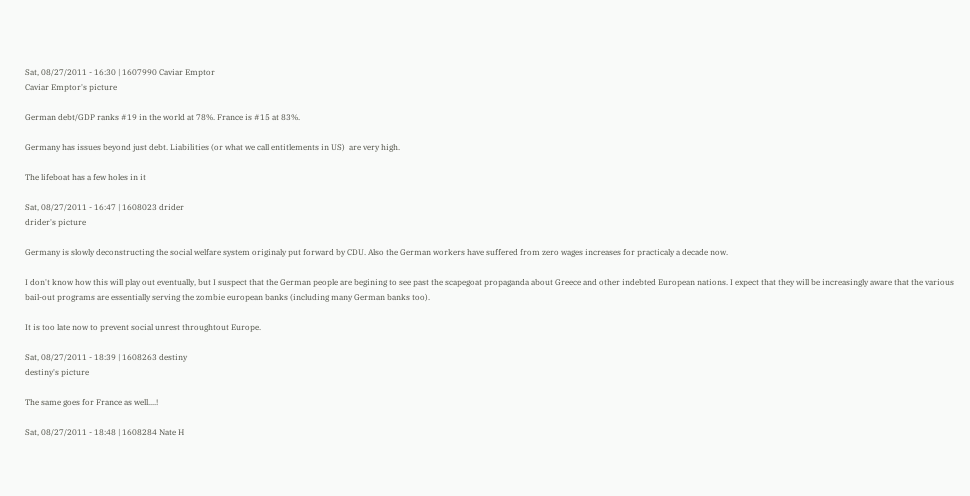Sat, 08/27/2011 - 16:30 | 1607990 Caviar Emptor
Caviar Emptor's picture

German debt/GDP ranks #19 in the world at 78%. France is #15 at 83%.

Germany has issues beyond just debt. Liabilities (or what we call entitlements in US)  are very high.

The lifeboat has a few holes in it

Sat, 08/27/2011 - 16:47 | 1608023 drider
drider's picture

Germany is slowly deconstructing the social welfare system originaly put forward by CDU. Also the German workers have suffered from zero wages increases for practicaly a decade now.

I don't know how this will play out eventually, but I suspect that the German people are begining to see past the scapegoat propaganda about Greece and other indebted European nations. I expect that they will be increasingly aware that the various bail-out programs are essentially serving the zombie european banks (including many German banks too).

It is too late now to prevent social unrest throughtout Europe.

Sat, 08/27/2011 - 18:39 | 1608263 destiny
destiny's picture

The same goes for France as well....!

Sat, 08/27/2011 - 18:48 | 1608284 Nate H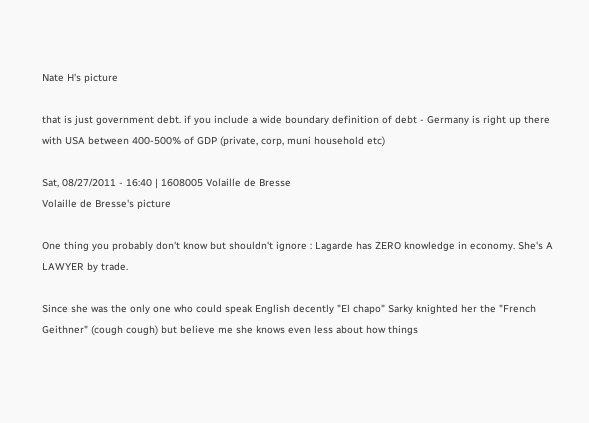Nate H's picture

that is just government debt. if you include a wide boundary definition of debt - Germany is right up there with USA between 400-500% of GDP (private, corp, muni household etc)

Sat, 08/27/2011 - 16:40 | 1608005 Volaille de Bresse
Volaille de Bresse's picture

One thing you probably don't know but shouldn't ignore : Lagarde has ZERO knowledge in economy. She's A LAWYER by trade.

Since she was the only one who could speak English decently "El chapo" Sarky knighted her the "French Geithner" (cough cough) but believe me she knows even less about how things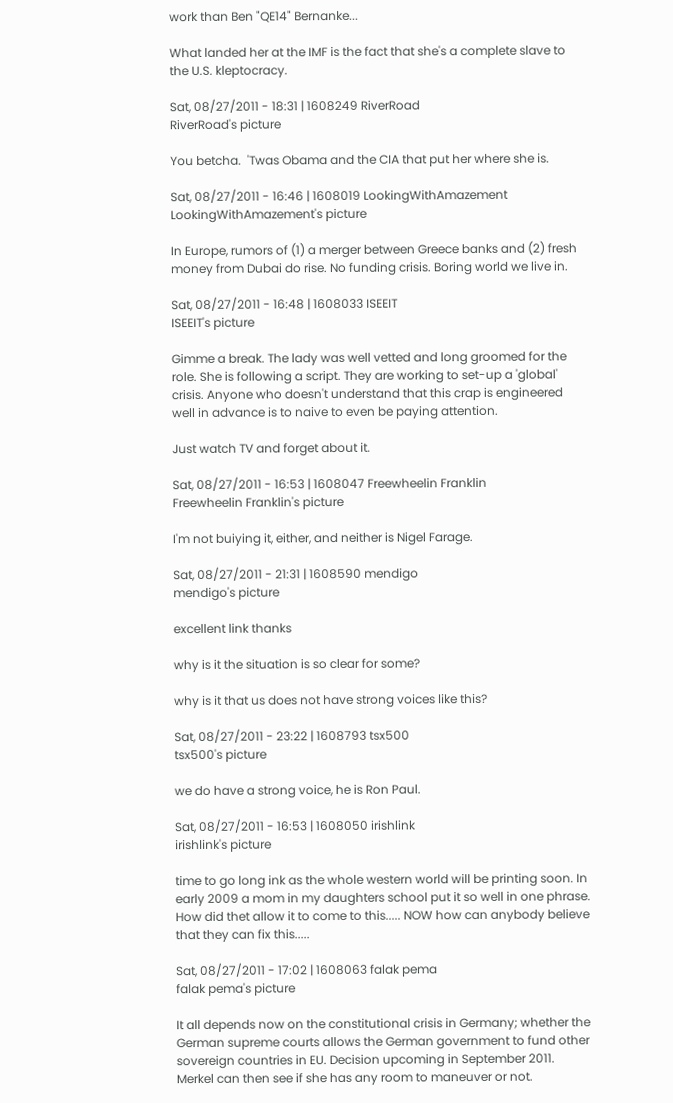work than Ben "QE14" Bernanke...

What landed her at the IMF is the fact that she's a complete slave to the U.S. kleptocracy.

Sat, 08/27/2011 - 18:31 | 1608249 RiverRoad
RiverRoad's picture

You betcha.  'Twas Obama and the CIA that put her where she is.

Sat, 08/27/2011 - 16:46 | 1608019 LookingWithAmazement
LookingWithAmazement's picture

In Europe, rumors of (1) a merger between Greece banks and (2) fresh money from Dubai do rise. No funding crisis. Boring world we live in.

Sat, 08/27/2011 - 16:48 | 1608033 ISEEIT
ISEEIT's picture

Gimme a break. The lady was well vetted and long groomed for the role. She is following a script. They are working to set-up a 'global' crisis. Anyone who doesn't understand that this crap is engineered well in advance is to naive to even be paying attention.

Just watch TV and forget about it.

Sat, 08/27/2011 - 16:53 | 1608047 Freewheelin Franklin
Freewheelin Franklin's picture

I'm not buiying it, either, and neither is Nigel Farage.

Sat, 08/27/2011 - 21:31 | 1608590 mendigo
mendigo's picture

excellent link thanks

why is it the situation is so clear for some?

why is it that us does not have strong voices like this?

Sat, 08/27/2011 - 23:22 | 1608793 tsx500
tsx500's picture

we do have a strong voice, he is Ron Paul.

Sat, 08/27/2011 - 16:53 | 1608050 irishlink
irishlink's picture

time to go long ink as the whole western world will be printing soon. In  early 2009 a mom in my daughters school put it so well in one phrase. How did thet allow it to come to this..... NOW how can anybody believe that they can fix this.....

Sat, 08/27/2011 - 17:02 | 1608063 falak pema
falak pema's picture

It all depends now on the constitutional crisis in Germany; whether the German supreme courts allows the German government to fund other sovereign countries in EU. Decision upcoming in September 2011. Merkel can then see if she has any room to maneuver or not.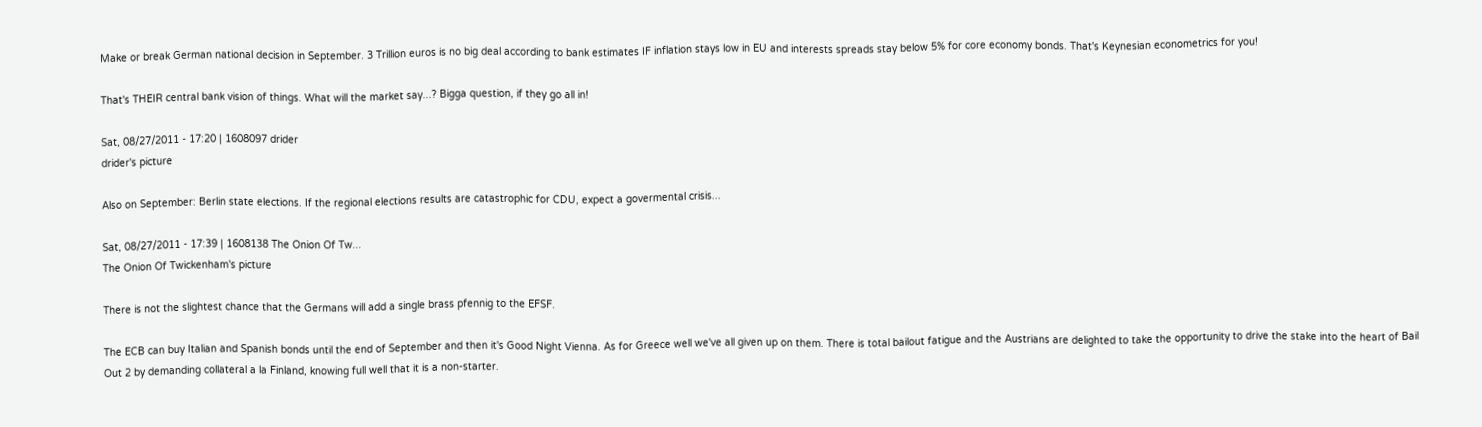Make or break German national decision in September. 3 Trillion euros is no big deal according to bank estimates IF inflation stays low in EU and interests spreads stay below 5% for core economy bonds. That's Keynesian econometrics for you!

That's THEIR central bank vision of things. What will the market say...? Bigga question, if they go all in!

Sat, 08/27/2011 - 17:20 | 1608097 drider
drider's picture

Also on September: Berlin state elections. If the regional elections results are catastrophic for CDU, expect a govermental crisis...

Sat, 08/27/2011 - 17:39 | 1608138 The Onion Of Tw...
The Onion Of Twickenham's picture

There is not the slightest chance that the Germans will add a single brass pfennig to the EFSF.

The ECB can buy Italian and Spanish bonds until the end of September and then it's Good Night Vienna. As for Greece well we've all given up on them. There is total bailout fatigue and the Austrians are delighted to take the opportunity to drive the stake into the heart of Bail Out 2 by demanding collateral a la Finland, knowing full well that it is a non-starter.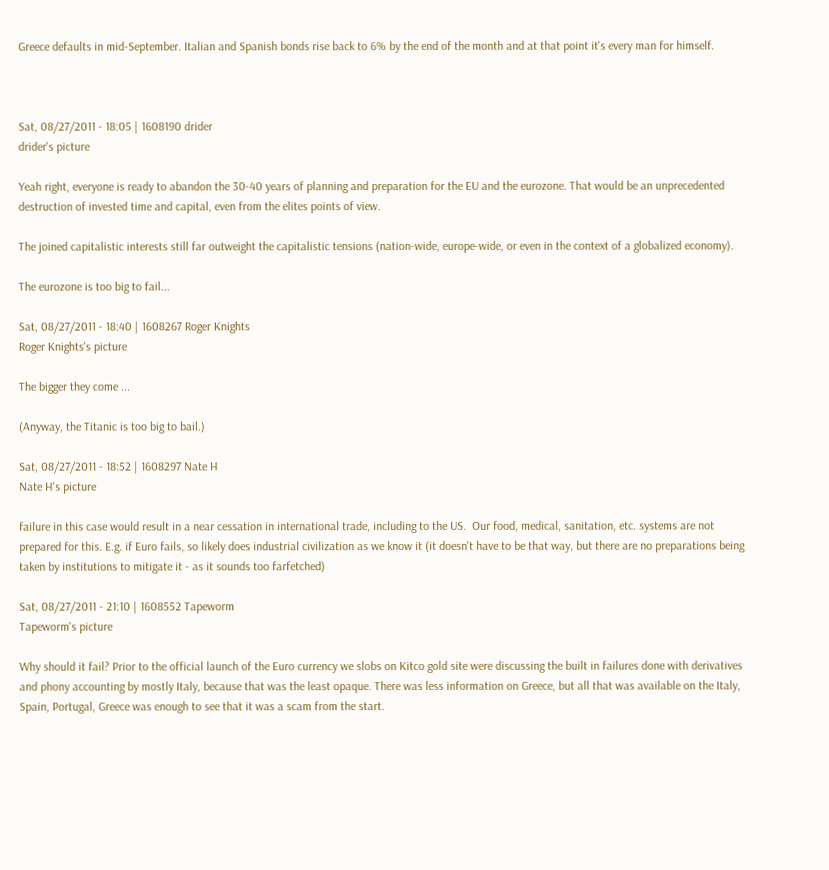Greece defaults in mid-September. Italian and Spanish bonds rise back to 6% by the end of the month and at that point it's every man for himself.



Sat, 08/27/2011 - 18:05 | 1608190 drider
drider's picture

Yeah right, everyone is ready to abandon the 30-40 years of planning and preparation for the EU and the eurozone. That would be an unprecedented destruction of invested time and capital, even from the elites points of view.

The joined capitalistic interests still far outweight the capitalistic tensions (nation-wide, europe-wide, or even in the context of a globalized economy).

The eurozone is too big to fail...

Sat, 08/27/2011 - 18:40 | 1608267 Roger Knights
Roger Knights's picture

The bigger they come ...

(Anyway, the Titanic is too big to bail.)

Sat, 08/27/2011 - 18:52 | 1608297 Nate H
Nate H's picture

failure in this case would result in a near cessation in international trade, including to the US.  Our food, medical, sanitation, etc. systems are not prepared for this. E.g. if Euro fails, so likely does industrial civilization as we know it (it doesn't have to be that way, but there are no preparations being taken by institutions to mitigate it - as it sounds too farfetched)

Sat, 08/27/2011 - 21:10 | 1608552 Tapeworm
Tapeworm's picture

Why should it fail? Prior to the official launch of the Euro currency we slobs on Kitco gold site were discussing the built in failures done with derivatives and phony accounting by mostly Italy, because that was the least opaque. There was less information on Greece, but all that was available on the Italy, Spain, Portugal, Greece was enough to see that it was a scam from the start.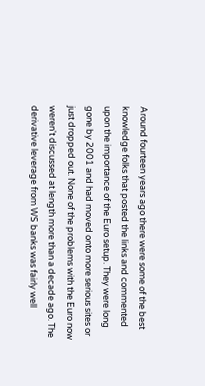Around fourteen years ago there were some of the best knowledge folks that posted the links and commented upon the importance of the Euro setup. They were long gone by 2001 and had moved onto more serious sites or just dropped out. None of the problems with the Euro now weren't discussed at length more than a decade ago. The derivative leverage from WS banks was fairly well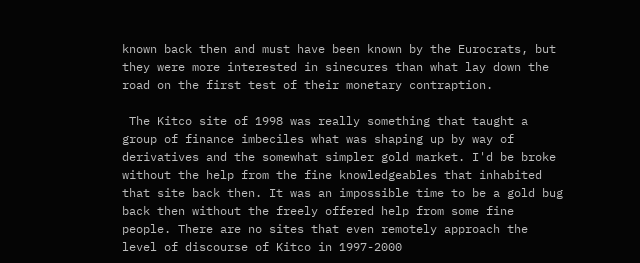known back then and must have been known by the Eurocrats, but they were more interested in sinecures than what lay down the road on the first test of their monetary contraption.

 The Kitco site of 1998 was really something that taught a group of finance imbeciles what was shaping up by way of derivatives and the somewhat simpler gold market. I'd be broke without the help from the fine knowledgeables that inhabited that site back then. It was an impossible time to be a gold bug back then without the freely offered help from some fine people. There are no sites that even remotely approach the level of discourse of Kitco in 1997-2000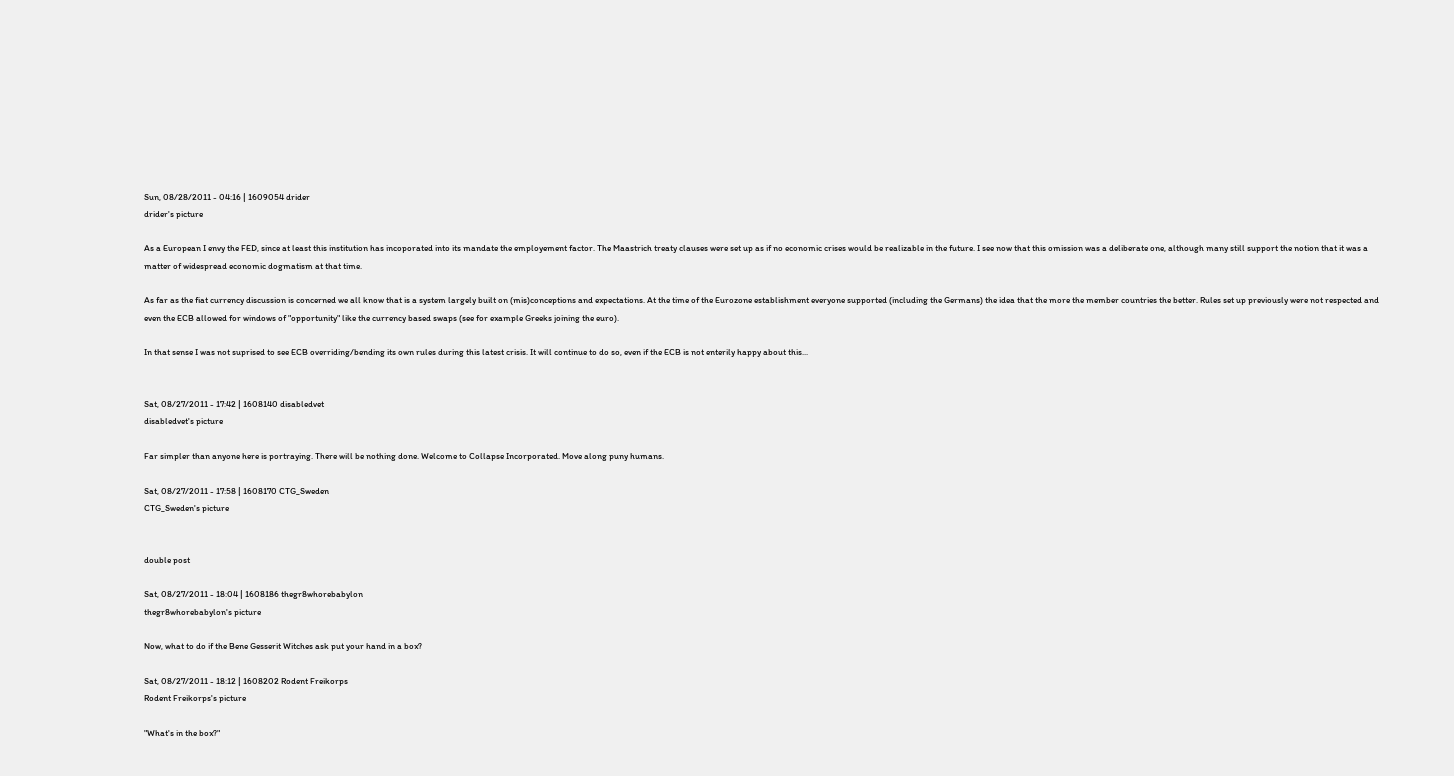Sun, 08/28/2011 - 04:16 | 1609054 drider
drider's picture

As a European I envy the FED, since at least this institution has incoporated into its mandate the employement factor. The Maastrich treaty clauses were set up as if no economic crises would be realizable in the future. I see now that this omission was a deliberate one, although many still support the notion that it was a matter of widespread economic dogmatism at that time.

As far as the fiat currency discussion is concerned we all know that is a system largely built on (mis)conceptions and expectations. At the time of the Eurozone establishment everyone supported (including the Germans) the idea that the more the member countries the better. Rules set up previously were not respected and even the ECB allowed for windows of "opportunity" like the currency based swaps (see for example Greeks joining the euro).

In that sense I was not suprised to see ECB overriding/bending its own rules during this latest crisis. It will continue to do so, even if the ECB is not enterily happy about this...


Sat, 08/27/2011 - 17:42 | 1608140 disabledvet
disabledvet's picture

Far simpler than anyone here is portraying. There will be nothing done. Welcome to Collapse Incorporated. Move along puny humans.

Sat, 08/27/2011 - 17:58 | 1608170 CTG_Sweden
CTG_Sweden's picture


double post

Sat, 08/27/2011 - 18:04 | 1608186 thegr8whorebabylon
thegr8whorebabylon's picture

Now, what to do if the Bene Gesserit Witches ask put your hand in a box?

Sat, 08/27/2011 - 18:12 | 1608202 Rodent Freikorps
Rodent Freikorps's picture

"What's in the box?"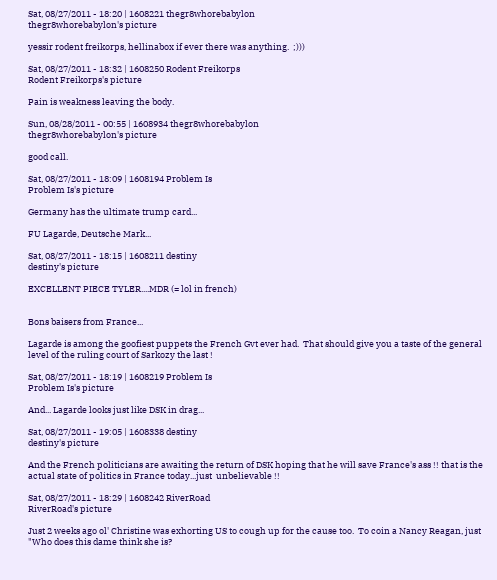Sat, 08/27/2011 - 18:20 | 1608221 thegr8whorebabylon
thegr8whorebabylon's picture

yessir rodent freikorps, hellinabox if ever there was anything.  ;)))

Sat, 08/27/2011 - 18:32 | 1608250 Rodent Freikorps
Rodent Freikorps's picture

Pain is weakness leaving the body.

Sun, 08/28/2011 - 00:55 | 1608934 thegr8whorebabylon
thegr8whorebabylon's picture

good call.

Sat, 08/27/2011 - 18:09 | 1608194 Problem Is
Problem Is's picture

Germany has the ultimate trump card...

FU Lagarde, Deutsche Mark...

Sat, 08/27/2011 - 18:15 | 1608211 destiny
destiny's picture

EXCELLENT PIECE TYLER....MDR (= lol in french)


Bons baisers from France...

Lagarde is among the goofiest puppets the French Gvt ever had.  That should give you a taste of the general level of the ruling court of Sarkozy the last !

Sat, 08/27/2011 - 18:19 | 1608219 Problem Is
Problem Is's picture

And... Lagarde looks just like DSK in drag...

Sat, 08/27/2011 - 19:05 | 1608338 destiny
destiny's picture

And the French politicians are awaiting the return of DSK hoping that he will save France's ass !! that is the actual state of politics in France today...just  unbelievable !!

Sat, 08/27/2011 - 18:29 | 1608242 RiverRoad
RiverRoad's picture

Just 2 weeks ago ol' Christine was exhorting US to cough up for the cause too.  To coin a Nancy Reagan, just "Who does this dame think she is?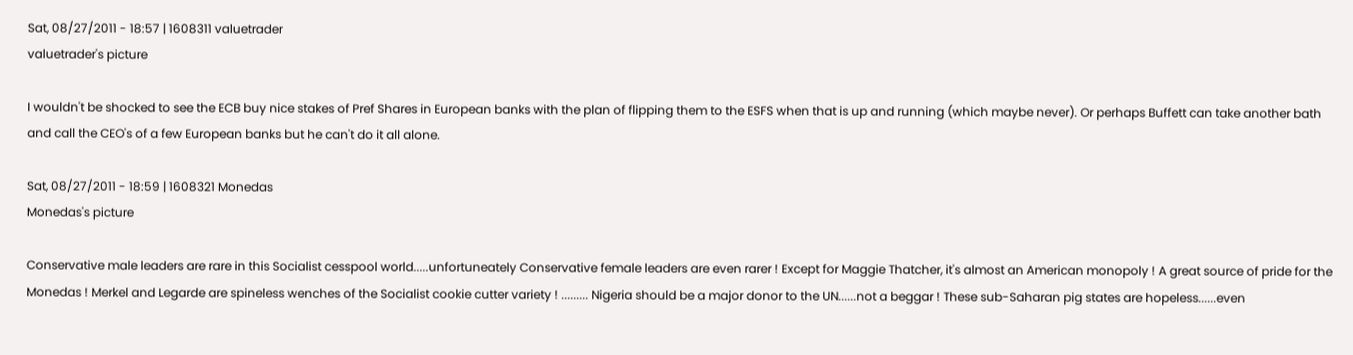Sat, 08/27/2011 - 18:57 | 1608311 valuetrader
valuetrader's picture

I wouldn't be shocked to see the ECB buy nice stakes of Pref Shares in European banks with the plan of flipping them to the ESFS when that is up and running (which maybe never). Or perhaps Buffett can take another bath and call the CEO's of a few European banks but he can't do it all alone.

Sat, 08/27/2011 - 18:59 | 1608321 Monedas
Monedas's picture

Conservative male leaders are rare in this Socialist cesspool world.....unfortuneately Conservative female leaders are even rarer ! Except for Maggie Thatcher, it's almost an American monopoly ! A great source of pride for the Monedas ! Merkel and Legarde are spineless wenches of the Socialist cookie cutter variety ! ......... Nigeria should be a major donor to the UN......not a beggar ! These sub-Saharan pig states are hopeless......even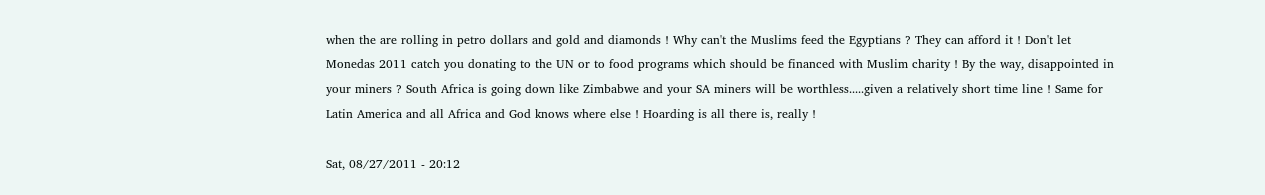when the are rolling in petro dollars and gold and diamonds ! Why can't the Muslims feed the Egyptians ? They can afford it ! Don't let Monedas 2011 catch you donating to the UN or to food programs which should be financed with Muslim charity ! By the way, disappointed in your miners ? South Africa is going down like Zimbabwe and your SA miners will be worthless.....given a relatively short time line ! Same for Latin America and all Africa and God knows where else ! Hoarding is all there is, really !

Sat, 08/27/2011 - 20:12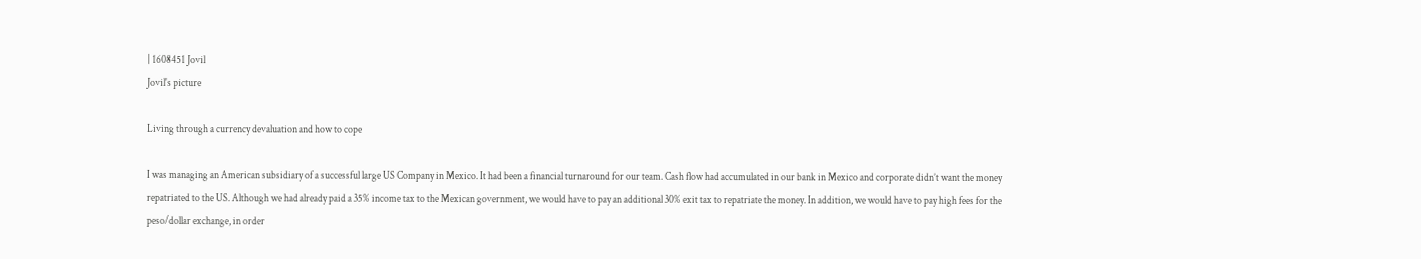| 1608451 Jovil
Jovil's picture

Living through a currency devaluation and how to cope

I was managing an American subsidiary of a successful large US Company in Mexico. It had been a financial turnaround for our team. Cash flow had accumulated in our bank in Mexico and corporate didn’t want the money repatriated to the US. Although we had already paid a 35% income tax to the Mexican government, we would have to pay an additional 30% exit tax to repatriate the money. In addition, we would have to pay high fees for the peso/dollar exchange, in order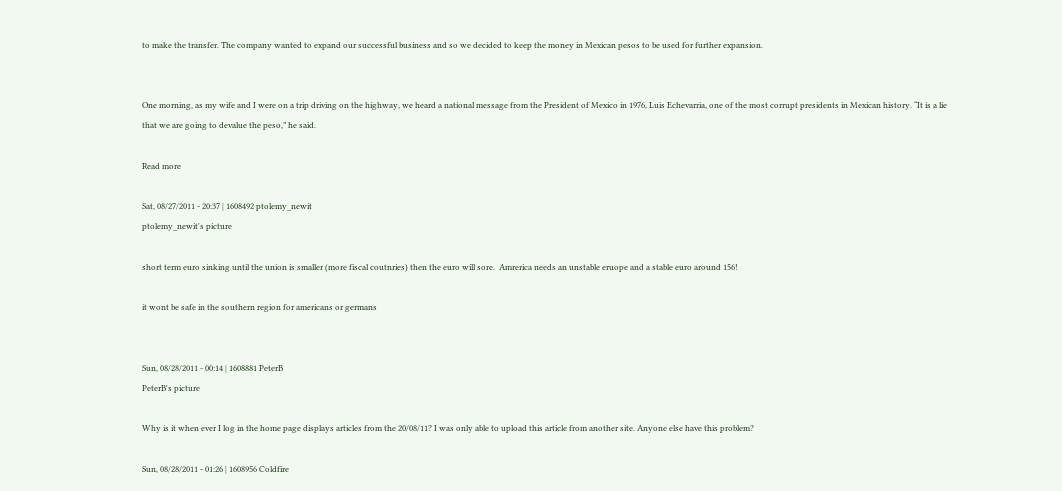to make the transfer. The company wanted to expand our successful business and so we decided to keep the money in Mexican pesos to be used for further expansion.


One morning, as my wife and I were on a trip driving on the highway, we heard a national message from the President of Mexico in 1976, Luis Echevarria, one of the most corrupt presidents in Mexican history. “It is a lie that we are going to devalue the peso,” he said.

Read more

Sat, 08/27/2011 - 20:37 | 1608492 ptolemy_newit
ptolemy_newit's picture

short term euro sinking until the union is smaller (more fiscal coutnries) then the euro will sore.  Amrerica needs an unstable eruope and a stable euro around 156!

it wont be safe in the southern region for americans or germans


Sun, 08/28/2011 - 00:14 | 1608881 PeterB
PeterB's picture

Why is it when ever I log in the home page displays articles from the 20/08/11? I was only able to upload this article from another site. Anyone else have this problem?

Sun, 08/28/2011 - 01:26 | 1608956 Coldfire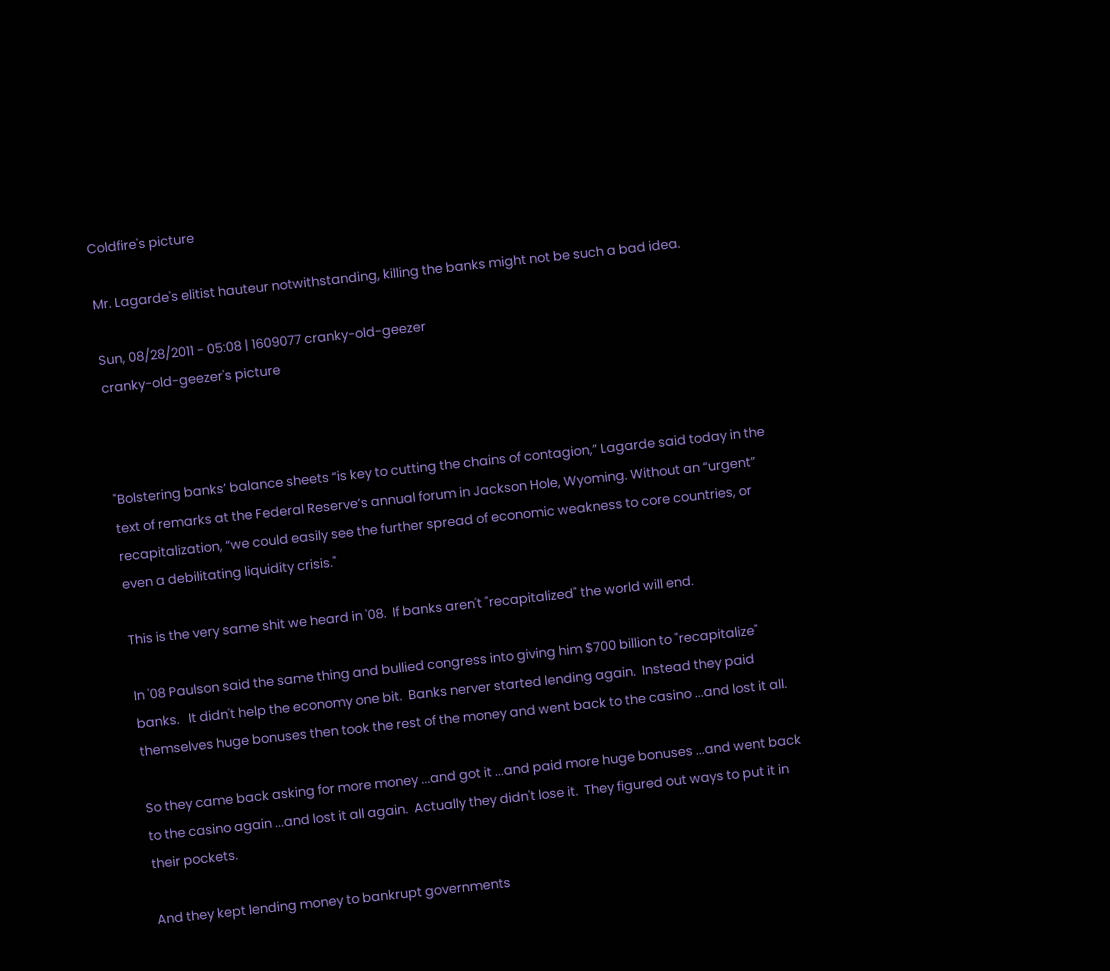Coldfire's picture

Mr. Lagarde's elitist hauteur notwithstanding, killing the banks might not be such a bad idea.

Sun, 08/28/2011 - 05:08 | 1609077 cranky-old-geezer
cranky-old-geezer's picture



"Bolstering banks’ balance sheets “is key to cutting the chains of contagion,” Lagarde said today in the text of remarks at the Federal Reserve’s annual forum in Jackson Hole, Wyoming. Without an “urgent” recapitalization, “we could easily see the further spread of economic weakness to core countries, or even a debilitating liquidity crisis."

This is the very same shit we heard in '08.  If banks aren't "recapitalized" the world will end.

In '08 Paulson said the same thing and bullied congress into giving him $700 billion to "recapitalize" banks.   It didn't help the economy one bit.  Banks nerver started lending again.  Instead they paid themselves huge bonuses then took the rest of the money and went back to the casino ...and lost it all.

So they came back asking for more money ...and got it ...and paid more huge bonuses ...and went back to the casino again ...and lost it all again.  Actually they didn't lose it.  They figured out ways to put it in their pockets.

And they kept lending money to bankrupt governments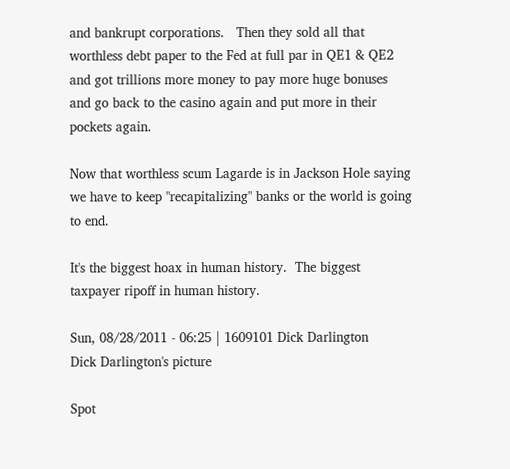and bankrupt corporations.   Then they sold all that worthless debt paper to the Fed at full par in QE1 & QE2 and got trillions more money to pay more huge bonuses and go back to the casino again and put more in their pockets again.

Now that worthless scum Lagarde is in Jackson Hole saying we have to keep "recapitalizing" banks or the world is going to end.

It's the biggest hoax in human history.  The biggest taxpayer ripoff in human history.

Sun, 08/28/2011 - 06:25 | 1609101 Dick Darlington
Dick Darlington's picture

Spot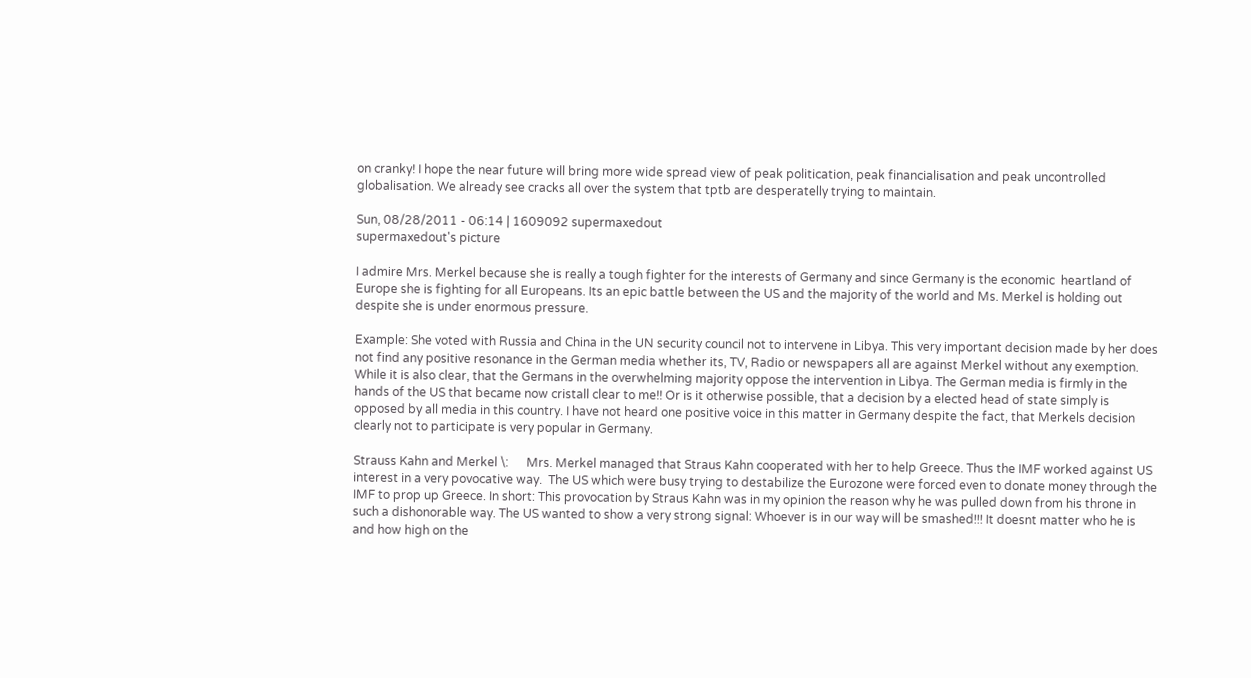on cranky! I hope the near future will bring more wide spread view of peak politication, peak financialisation and peak uncontrolled globalisation. We already see cracks all over the system that tptb are desperatelly trying to maintain.

Sun, 08/28/2011 - 06:14 | 1609092 supermaxedout
supermaxedout's picture

I admire Mrs. Merkel because she is really a tough fighter for the interests of Germany and since Germany is the economic  heartland of Europe she is fighting for all Europeans. Its an epic battle between the US and the majority of the world and Ms. Merkel is holding out despite she is under enormous pressure.

Example: She voted with Russia and China in the UN security council not to intervene in Libya. This very important decision made by her does not find any positive resonance in the German media whether its, TV, Radio or newspapers all are against Merkel without any exemption. While it is also clear, that the Germans in the overwhelming majority oppose the intervention in Libya. The German media is firmly in the hands of the US that became now cristall clear to me!! Or is it otherwise possible, that a decision by a elected head of state simply is opposed by all media in this country. I have not heard one positive voice in this matter in Germany despite the fact, that Merkels decision clearly not to participate is very popular in Germany.

Strauss Kahn and Merkel \:      Mrs. Merkel managed that Straus Kahn cooperated with her to help Greece. Thus the IMF worked against US interest in a very povocative way.  The US which were busy trying to destabilize the Eurozone were forced even to donate money through the IMF to prop up Greece. In short: This provocation by Straus Kahn was in my opinion the reason why he was pulled down from his throne in such a dishonorable way. The US wanted to show a very strong signal: Whoever is in our way will be smashed!!! It doesnt matter who he is and how high on the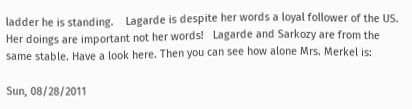ladder he is standing.    Lagarde is despite her words a loyal follower of the US. Her doings are important not her words!   Lagarde and Sarkozy are from the same stable. Have a look here. Then you can see how alone Mrs. Merkel is:

Sun, 08/28/2011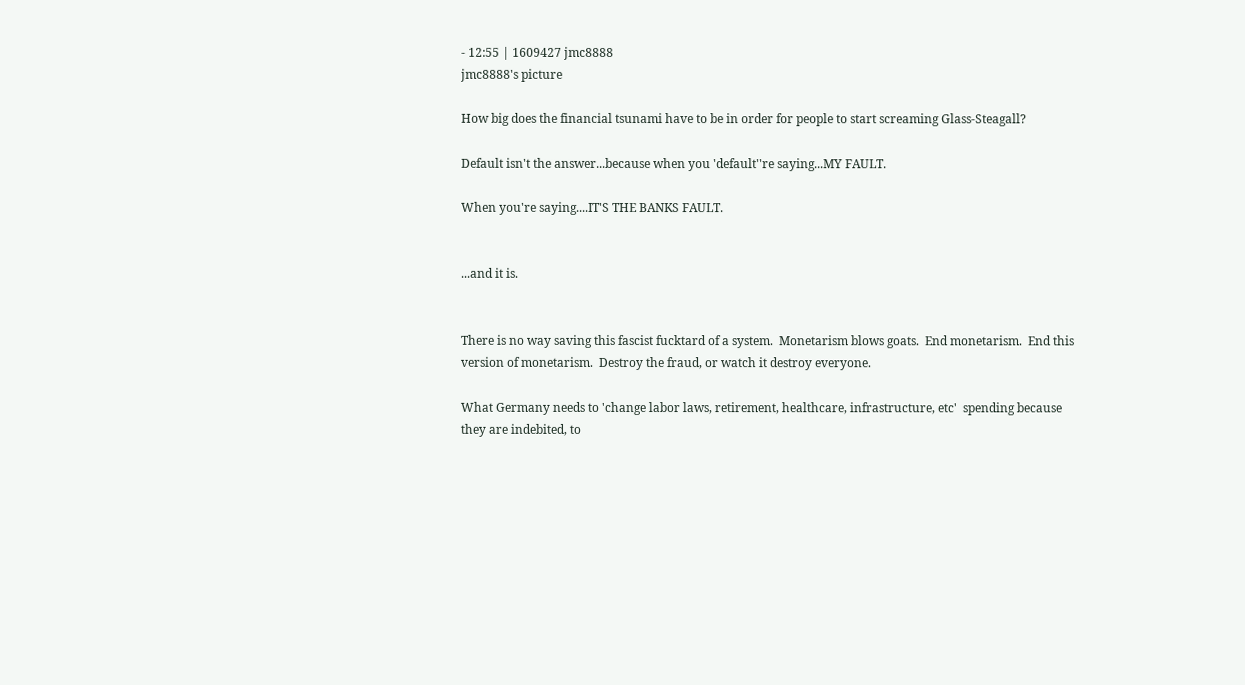- 12:55 | 1609427 jmc8888
jmc8888's picture

How big does the financial tsunami have to be in order for people to start screaming Glass-Steagall?

Default isn't the answer...because when you 'default''re saying...MY FAULT.

When you're saying....IT'S THE BANKS FAULT.


...and it is.


There is no way saving this fascist fucktard of a system.  Monetarism blows goats.  End monetarism.  End this version of monetarism.  Destroy the fraud, or watch it destroy everyone.

What Germany needs to 'change labor laws, retirement, healthcare, infrastructure, etc'  spending because they are indebited, to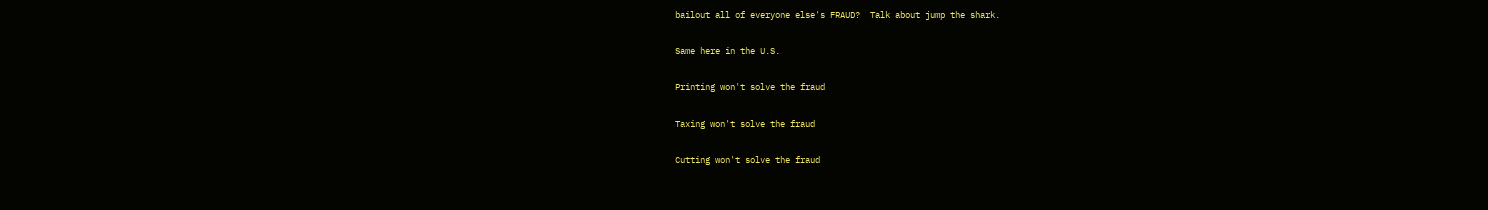bailout all of everyone else's FRAUD?  Talk about jump the shark.

Same here in the U.S.

Printing won't solve the fraud

Taxing won't solve the fraud

Cutting won't solve the fraud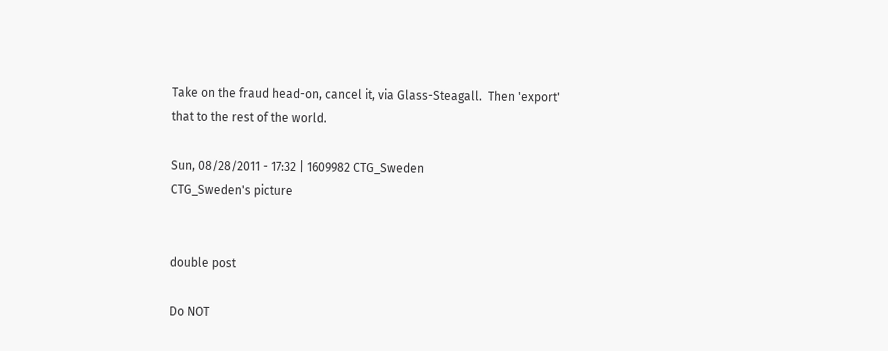Take on the fraud head-on, cancel it, via Glass-Steagall.  Then 'export' that to the rest of the world.

Sun, 08/28/2011 - 17:32 | 1609982 CTG_Sweden
CTG_Sweden's picture


double post

Do NOT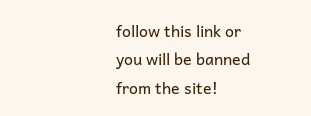follow this link or you will be banned from the site!